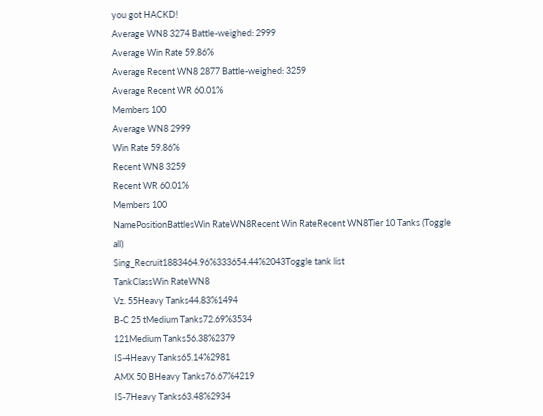you got HACKD!
Average WN8 3274 Battle-weighed: 2999
Average Win Rate 59.86%
Average Recent WN8 2877 Battle-weighed: 3259
Average Recent WR 60.01%
Members 100
Average WN8 2999
Win Rate 59.86%
Recent WN8 3259
Recent WR 60.01%
Members 100
NamePositionBattlesWin RateWN8Recent Win RateRecent WN8Tier 10 Tanks (Toggle all)
Sing_Recruit1883464.96%333654.44%2043Toggle tank list
TankClassWin RateWN8
Vz. 55Heavy Tanks44.83%1494
B-C 25 tMedium Tanks72.69%3534
121Medium Tanks56.38%2379
IS-4Heavy Tanks65.14%2981
AMX 50 BHeavy Tanks76.67%4219
IS-7Heavy Tanks63.48%2934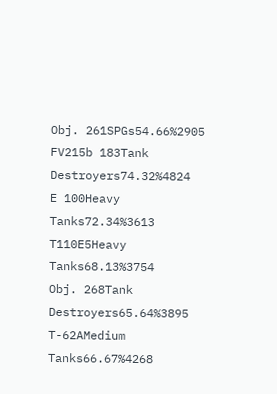Obj. 261SPGs54.66%2905
FV215b 183Tank Destroyers74.32%4824
E 100Heavy Tanks72.34%3613
T110E5Heavy Tanks68.13%3754
Obj. 268Tank Destroyers65.64%3895
T-62AMedium Tanks66.67%4268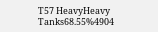T57 HeavyHeavy Tanks68.55%4904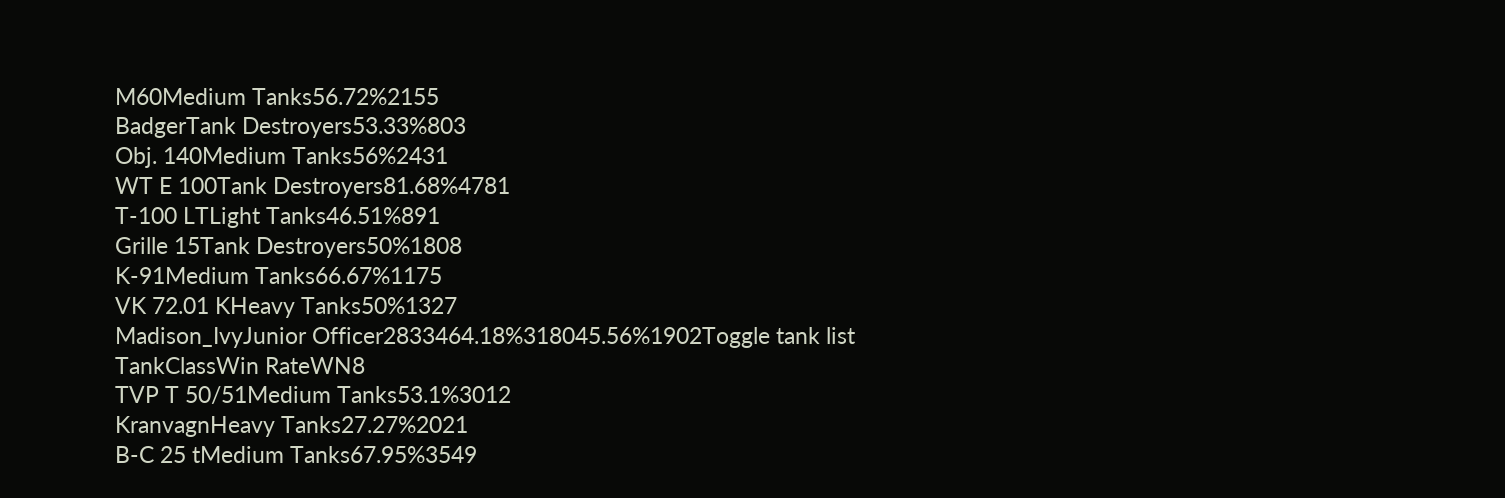M60Medium Tanks56.72%2155
BadgerTank Destroyers53.33%803
Obj. 140Medium Tanks56%2431
WT E 100Tank Destroyers81.68%4781
T-100 LTLight Tanks46.51%891
Grille 15Tank Destroyers50%1808
K-91Medium Tanks66.67%1175
VK 72.01 KHeavy Tanks50%1327
Madison_IvyJunior Officer2833464.18%318045.56%1902Toggle tank list
TankClassWin RateWN8
TVP T 50/51Medium Tanks53.1%3012
KranvagnHeavy Tanks27.27%2021
B-C 25 tMedium Tanks67.95%3549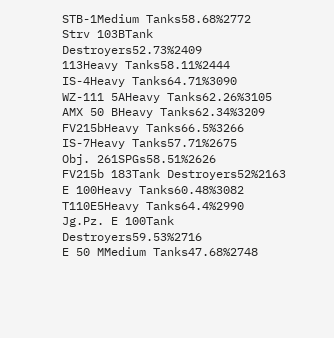STB-1Medium Tanks58.68%2772
Strv 103BTank Destroyers52.73%2409
113Heavy Tanks58.11%2444
IS-4Heavy Tanks64.71%3090
WZ-111 5AHeavy Tanks62.26%3105
AMX 50 BHeavy Tanks62.34%3209
FV215bHeavy Tanks66.5%3266
IS-7Heavy Tanks57.71%2675
Obj. 261SPGs58.51%2626
FV215b 183Tank Destroyers52%2163
E 100Heavy Tanks60.48%3082
T110E5Heavy Tanks64.4%2990
Jg.Pz. E 100Tank Destroyers59.53%2716
E 50 MMedium Tanks47.68%2748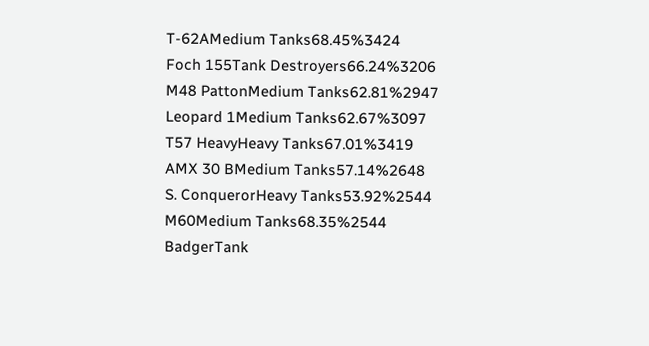T-62AMedium Tanks68.45%3424
Foch 155Tank Destroyers66.24%3206
M48 PattonMedium Tanks62.81%2947
Leopard 1Medium Tanks62.67%3097
T57 HeavyHeavy Tanks67.01%3419
AMX 30 BMedium Tanks57.14%2648
S. ConquerorHeavy Tanks53.92%2544
M60Medium Tanks68.35%2544
BadgerTank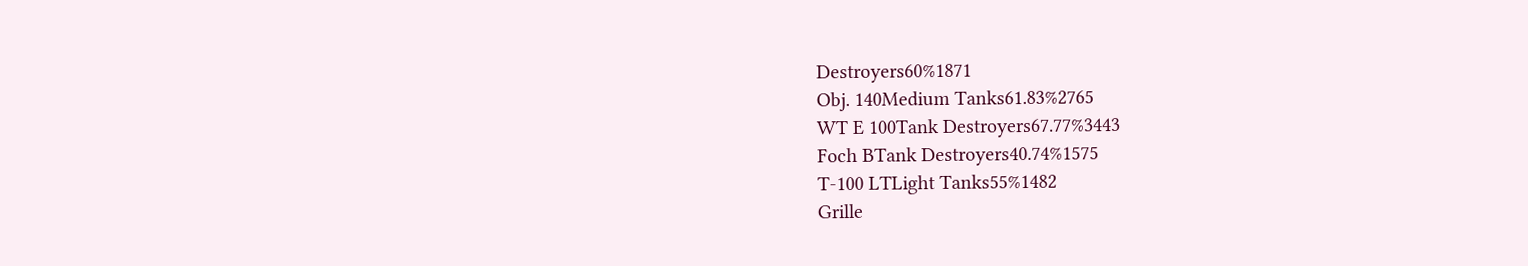Destroyers60%1871
Obj. 140Medium Tanks61.83%2765
WT E 100Tank Destroyers67.77%3443
Foch BTank Destroyers40.74%1575
T-100 LTLight Tanks55%1482
Grille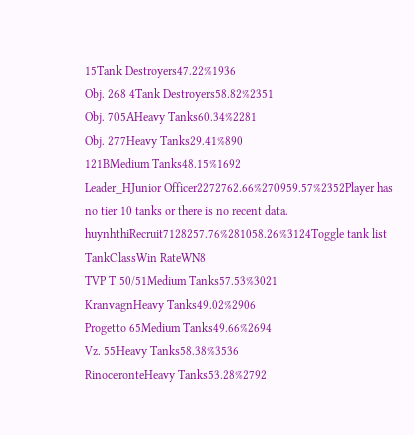15Tank Destroyers47.22%1936
Obj. 268 4Tank Destroyers58.82%2351
Obj. 705AHeavy Tanks60.34%2281
Obj. 277Heavy Tanks29.41%890
121BMedium Tanks48.15%1692
Leader_HJunior Officer2272762.66%270959.57%2352Player has no tier 10 tanks or there is no recent data.
huynhthiRecruit7128257.76%281058.26%3124Toggle tank list
TankClassWin RateWN8
TVP T 50/51Medium Tanks57.53%3021
KranvagnHeavy Tanks49.02%2906
Progetto 65Medium Tanks49.66%2694
Vz. 55Heavy Tanks58.38%3536
RinoceronteHeavy Tanks53.28%2792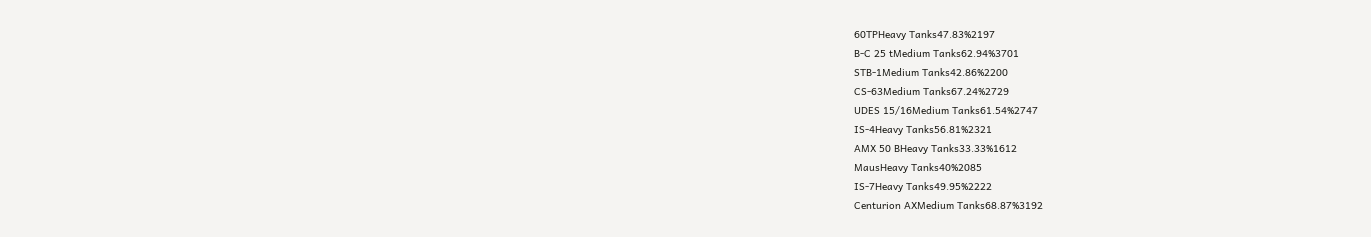60TPHeavy Tanks47.83%2197
B-C 25 tMedium Tanks62.94%3701
STB-1Medium Tanks42.86%2200
CS-63Medium Tanks67.24%2729
UDES 15/16Medium Tanks61.54%2747
IS-4Heavy Tanks56.81%2321
AMX 50 BHeavy Tanks33.33%1612
MausHeavy Tanks40%2085
IS-7Heavy Tanks49.95%2222
Centurion AXMedium Tanks68.87%3192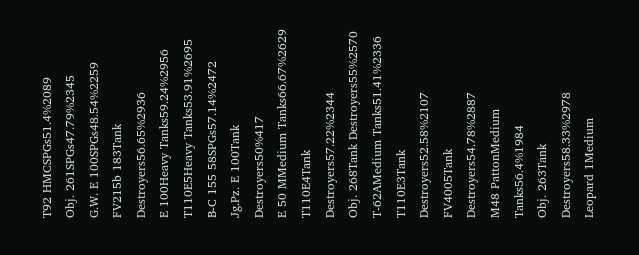T92 HMCSPGs51.4%2089
Obj. 261SPGs47.79%2345
G.W. E 100SPGs48.54%2259
FV215b 183Tank Destroyers56.65%2936
E 100Heavy Tanks59.24%2956
T110E5Heavy Tanks53.91%2695
B-C 155 58SPGs57.14%2472
Jg.Pz. E 100Tank Destroyers50%417
E 50 MMedium Tanks66.67%2629
T110E4Tank Destroyers57.22%2344
Obj. 268Tank Destroyers55%2570
T-62AMedium Tanks51.41%2336
T110E3Tank Destroyers52.58%2107
FV4005Tank Destroyers54.78%2887
M48 PattonMedium Tanks56.4%1984
Obj. 263Tank Destroyers58.33%2978
Leopard 1Medium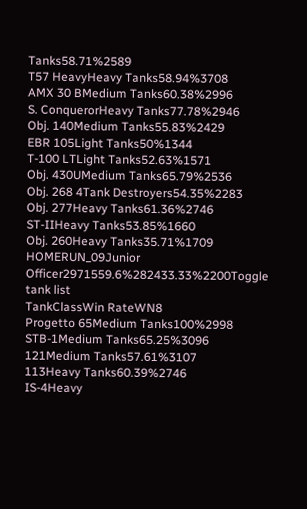Tanks58.71%2589
T57 HeavyHeavy Tanks58.94%3708
AMX 30 BMedium Tanks60.38%2996
S. ConquerorHeavy Tanks77.78%2946
Obj. 140Medium Tanks55.83%2429
EBR 105Light Tanks50%1344
T-100 LTLight Tanks52.63%1571
Obj. 430UMedium Tanks65.79%2536
Obj. 268 4Tank Destroyers54.35%2283
Obj. 277Heavy Tanks61.36%2746
ST-IIHeavy Tanks53.85%1660
Obj. 260Heavy Tanks35.71%1709
HOMERUN_09Junior Officer2971559.6%282433.33%2200Toggle tank list
TankClassWin RateWN8
Progetto 65Medium Tanks100%2998
STB-1Medium Tanks65.25%3096
121Medium Tanks57.61%3107
113Heavy Tanks60.39%2746
IS-4Heavy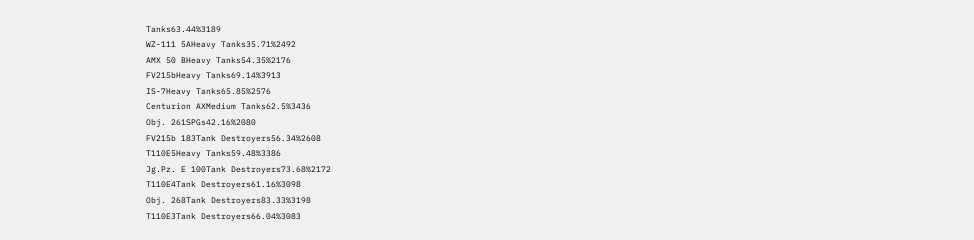Tanks63.44%3189
WZ-111 5AHeavy Tanks35.71%2492
AMX 50 BHeavy Tanks54.35%2176
FV215bHeavy Tanks69.14%3913
IS-7Heavy Tanks65.85%2576
Centurion AXMedium Tanks62.5%3436
Obj. 261SPGs42.16%2080
FV215b 183Tank Destroyers56.34%2608
T110E5Heavy Tanks59.48%3386
Jg.Pz. E 100Tank Destroyers73.68%2172
T110E4Tank Destroyers61.16%3098
Obj. 268Tank Destroyers83.33%3198
T110E3Tank Destroyers66.04%3083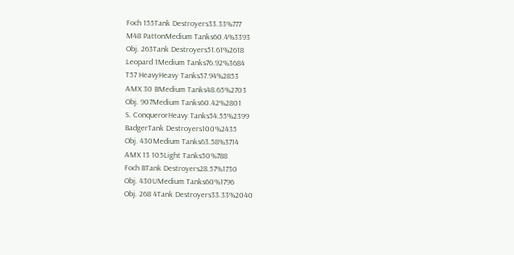Foch 155Tank Destroyers33.33%777
M48 PattonMedium Tanks60.4%3393
Obj. 263Tank Destroyers51.61%2618
Leopard 1Medium Tanks76.92%3684
T57 HeavyHeavy Tanks57.94%2853
AMX 30 BMedium Tanks48.65%2703
Obj. 907Medium Tanks60.42%2801
S. ConquerorHeavy Tanks54.55%2399
BadgerTank Destroyers100%2435
Obj. 430Medium Tanks63.58%3714
AMX 13 105Light Tanks50%788
Foch BTank Destroyers28.57%1730
Obj. 430UMedium Tanks60%1796
Obj. 268 4Tank Destroyers33.33%2040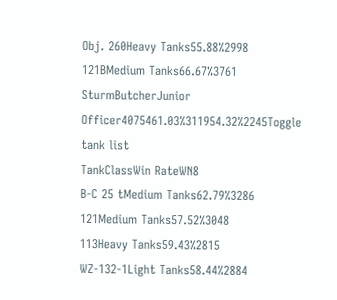Obj. 260Heavy Tanks55.88%2998
121BMedium Tanks66.67%3761
SturmButcherJunior Officer4075461.03%311954.32%2245Toggle tank list
TankClassWin RateWN8
B-C 25 tMedium Tanks62.79%3286
121Medium Tanks57.52%3048
113Heavy Tanks59.43%2815
WZ-132-1Light Tanks58.44%2884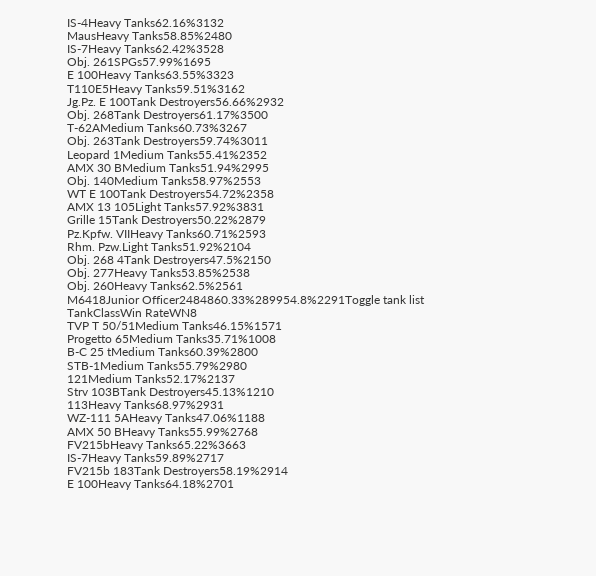IS-4Heavy Tanks62.16%3132
MausHeavy Tanks58.85%2480
IS-7Heavy Tanks62.42%3528
Obj. 261SPGs57.99%1695
E 100Heavy Tanks63.55%3323
T110E5Heavy Tanks59.51%3162
Jg.Pz. E 100Tank Destroyers56.66%2932
Obj. 268Tank Destroyers61.17%3500
T-62AMedium Tanks60.73%3267
Obj. 263Tank Destroyers59.74%3011
Leopard 1Medium Tanks55.41%2352
AMX 30 BMedium Tanks51.94%2995
Obj. 140Medium Tanks58.97%2553
WT E 100Tank Destroyers54.72%2358
AMX 13 105Light Tanks57.92%3831
Grille 15Tank Destroyers50.22%2879
Pz.Kpfw. VIIHeavy Tanks60.71%2593
Rhm. Pzw.Light Tanks51.92%2104
Obj. 268 4Tank Destroyers47.5%2150
Obj. 277Heavy Tanks53.85%2538
Obj. 260Heavy Tanks62.5%2561
M6418Junior Officer2484860.33%289954.8%2291Toggle tank list
TankClassWin RateWN8
TVP T 50/51Medium Tanks46.15%1571
Progetto 65Medium Tanks35.71%1008
B-C 25 tMedium Tanks60.39%2800
STB-1Medium Tanks55.79%2980
121Medium Tanks52.17%2137
Strv 103BTank Destroyers45.13%1210
113Heavy Tanks68.97%2931
WZ-111 5AHeavy Tanks47.06%1188
AMX 50 BHeavy Tanks55.99%2768
FV215bHeavy Tanks65.22%3663
IS-7Heavy Tanks59.89%2717
FV215b 183Tank Destroyers58.19%2914
E 100Heavy Tanks64.18%2701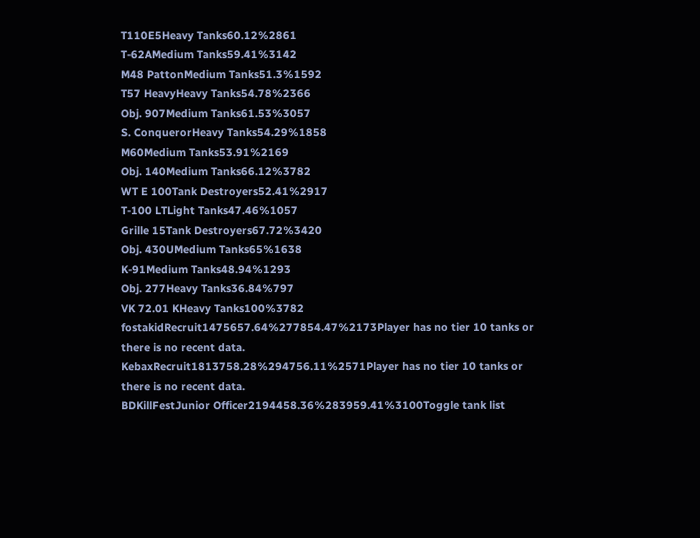T110E5Heavy Tanks60.12%2861
T-62AMedium Tanks59.41%3142
M48 PattonMedium Tanks51.3%1592
T57 HeavyHeavy Tanks54.78%2366
Obj. 907Medium Tanks61.53%3057
S. ConquerorHeavy Tanks54.29%1858
M60Medium Tanks53.91%2169
Obj. 140Medium Tanks66.12%3782
WT E 100Tank Destroyers52.41%2917
T-100 LTLight Tanks47.46%1057
Grille 15Tank Destroyers67.72%3420
Obj. 430UMedium Tanks65%1638
K-91Medium Tanks48.94%1293
Obj. 277Heavy Tanks36.84%797
VK 72.01 KHeavy Tanks100%3782
fostakidRecruit1475657.64%277854.47%2173Player has no tier 10 tanks or there is no recent data.
KebaxRecruit1813758.28%294756.11%2571Player has no tier 10 tanks or there is no recent data.
BDKillFestJunior Officer2194458.36%283959.41%3100Toggle tank list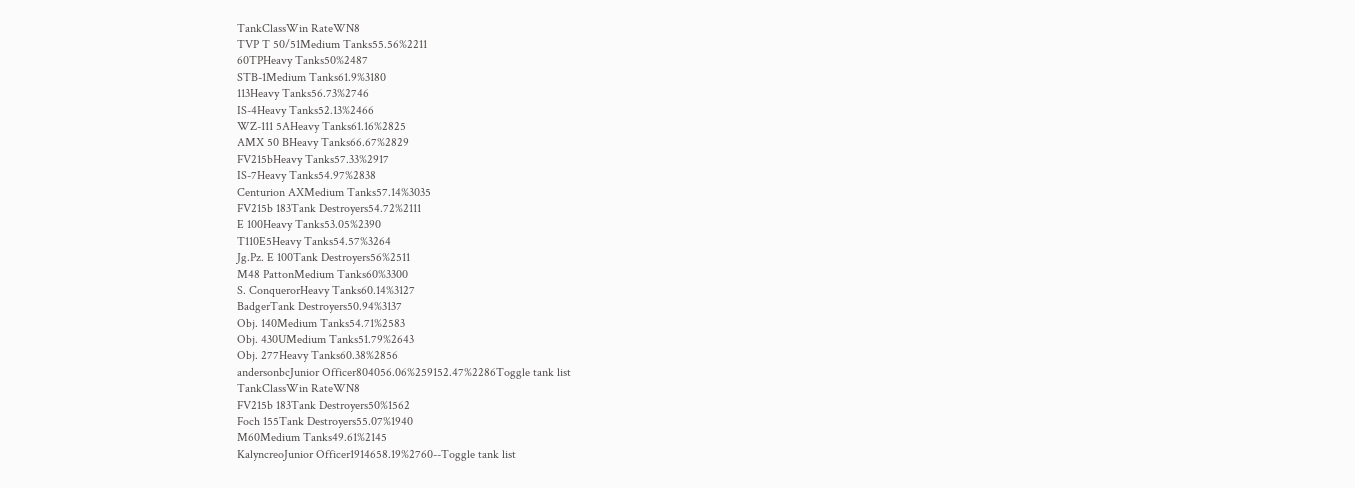TankClassWin RateWN8
TVP T 50/51Medium Tanks55.56%2211
60TPHeavy Tanks50%2487
STB-1Medium Tanks61.9%3180
113Heavy Tanks56.73%2746
IS-4Heavy Tanks52.13%2466
WZ-111 5AHeavy Tanks61.16%2825
AMX 50 BHeavy Tanks66.67%2829
FV215bHeavy Tanks57.33%2917
IS-7Heavy Tanks54.97%2838
Centurion AXMedium Tanks57.14%3035
FV215b 183Tank Destroyers54.72%2111
E 100Heavy Tanks53.05%2390
T110E5Heavy Tanks54.57%3264
Jg.Pz. E 100Tank Destroyers56%2511
M48 PattonMedium Tanks60%3300
S. ConquerorHeavy Tanks60.14%3127
BadgerTank Destroyers50.94%3137
Obj. 140Medium Tanks54.71%2583
Obj. 430UMedium Tanks51.79%2643
Obj. 277Heavy Tanks60.38%2856
andersonbcJunior Officer804056.06%259152.47%2286Toggle tank list
TankClassWin RateWN8
FV215b 183Tank Destroyers50%1562
Foch 155Tank Destroyers55.07%1940
M60Medium Tanks49.61%2145
KalyncreoJunior Officer1914658.19%2760--Toggle tank list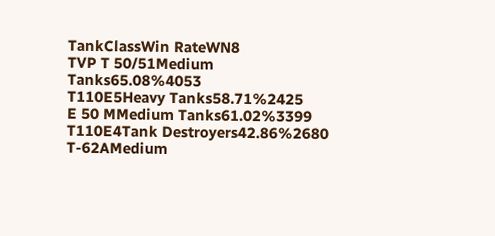TankClassWin RateWN8
TVP T 50/51Medium Tanks65.08%4053
T110E5Heavy Tanks58.71%2425
E 50 MMedium Tanks61.02%3399
T110E4Tank Destroyers42.86%2680
T-62AMedium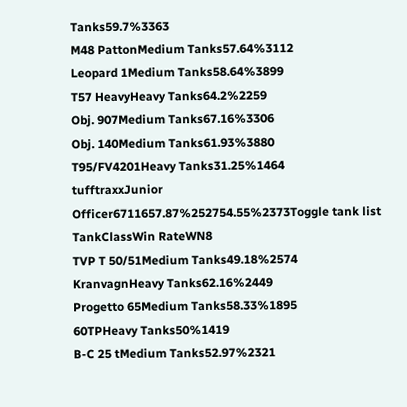Tanks59.7%3363
M48 PattonMedium Tanks57.64%3112
Leopard 1Medium Tanks58.64%3899
T57 HeavyHeavy Tanks64.2%2259
Obj. 907Medium Tanks67.16%3306
Obj. 140Medium Tanks61.93%3880
T95/FV4201Heavy Tanks31.25%1464
tufftraxxJunior Officer6711657.87%252754.55%2373Toggle tank list
TankClassWin RateWN8
TVP T 50/51Medium Tanks49.18%2574
KranvagnHeavy Tanks62.16%2449
Progetto 65Medium Tanks58.33%1895
60TPHeavy Tanks50%1419
B-C 25 tMedium Tanks52.97%2321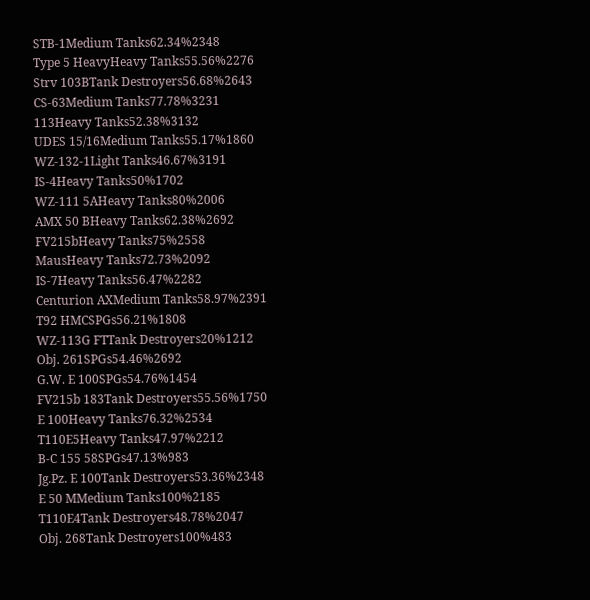STB-1Medium Tanks62.34%2348
Type 5 HeavyHeavy Tanks55.56%2276
Strv 103BTank Destroyers56.68%2643
CS-63Medium Tanks77.78%3231
113Heavy Tanks52.38%3132
UDES 15/16Medium Tanks55.17%1860
WZ-132-1Light Tanks46.67%3191
IS-4Heavy Tanks50%1702
WZ-111 5AHeavy Tanks80%2006
AMX 50 BHeavy Tanks62.38%2692
FV215bHeavy Tanks75%2558
MausHeavy Tanks72.73%2092
IS-7Heavy Tanks56.47%2282
Centurion AXMedium Tanks58.97%2391
T92 HMCSPGs56.21%1808
WZ-113G FTTank Destroyers20%1212
Obj. 261SPGs54.46%2692
G.W. E 100SPGs54.76%1454
FV215b 183Tank Destroyers55.56%1750
E 100Heavy Tanks76.32%2534
T110E5Heavy Tanks47.97%2212
B-C 155 58SPGs47.13%983
Jg.Pz. E 100Tank Destroyers53.36%2348
E 50 MMedium Tanks100%2185
T110E4Tank Destroyers48.78%2047
Obj. 268Tank Destroyers100%483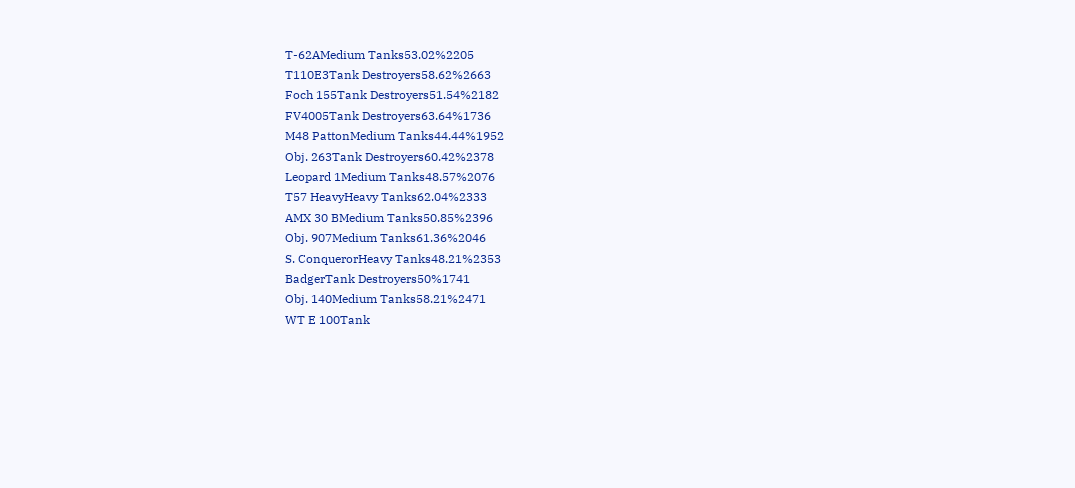T-62AMedium Tanks53.02%2205
T110E3Tank Destroyers58.62%2663
Foch 155Tank Destroyers51.54%2182
FV4005Tank Destroyers63.64%1736
M48 PattonMedium Tanks44.44%1952
Obj. 263Tank Destroyers60.42%2378
Leopard 1Medium Tanks48.57%2076
T57 HeavyHeavy Tanks62.04%2333
AMX 30 BMedium Tanks50.85%2396
Obj. 907Medium Tanks61.36%2046
S. ConquerorHeavy Tanks48.21%2353
BadgerTank Destroyers50%1741
Obj. 140Medium Tanks58.21%2471
WT E 100Tank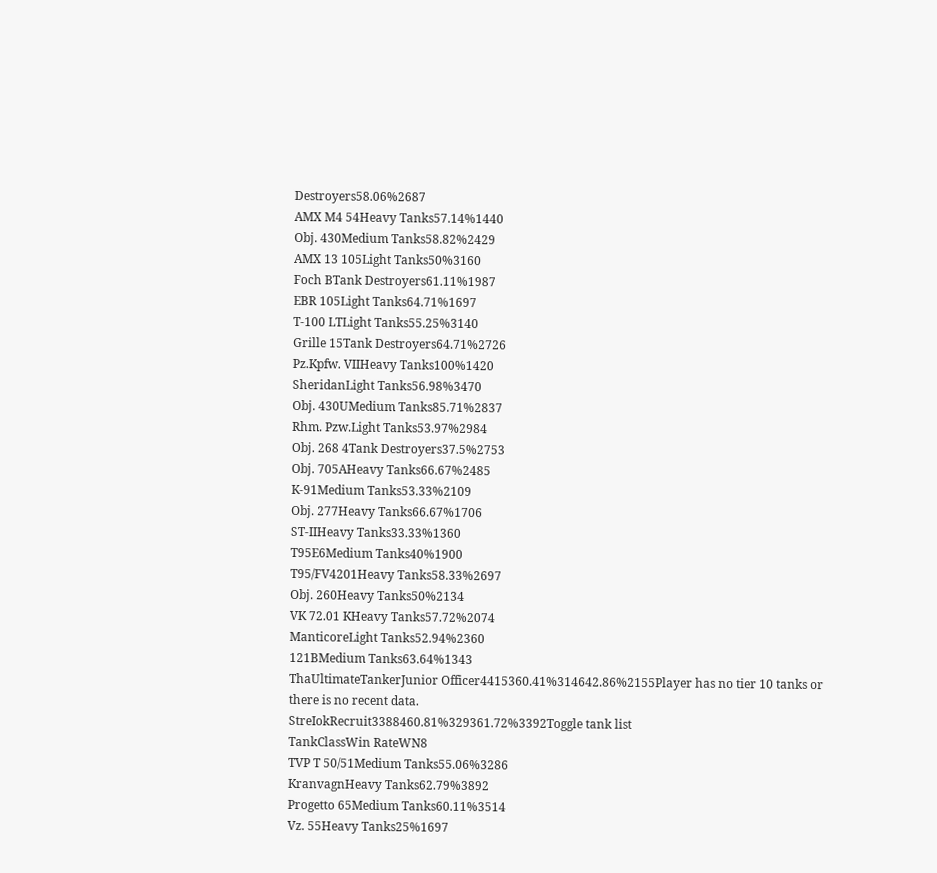Destroyers58.06%2687
AMX M4 54Heavy Tanks57.14%1440
Obj. 430Medium Tanks58.82%2429
AMX 13 105Light Tanks50%3160
Foch BTank Destroyers61.11%1987
EBR 105Light Tanks64.71%1697
T-100 LTLight Tanks55.25%3140
Grille 15Tank Destroyers64.71%2726
Pz.Kpfw. VIIHeavy Tanks100%1420
SheridanLight Tanks56.98%3470
Obj. 430UMedium Tanks85.71%2837
Rhm. Pzw.Light Tanks53.97%2984
Obj. 268 4Tank Destroyers37.5%2753
Obj. 705AHeavy Tanks66.67%2485
K-91Medium Tanks53.33%2109
Obj. 277Heavy Tanks66.67%1706
ST-IIHeavy Tanks33.33%1360
T95E6Medium Tanks40%1900
T95/FV4201Heavy Tanks58.33%2697
Obj. 260Heavy Tanks50%2134
VK 72.01 KHeavy Tanks57.72%2074
ManticoreLight Tanks52.94%2360
121BMedium Tanks63.64%1343
ThaUltimateTankerJunior Officer4415360.41%314642.86%2155Player has no tier 10 tanks or there is no recent data.
StreIokRecruit3388460.81%329361.72%3392Toggle tank list
TankClassWin RateWN8
TVP T 50/51Medium Tanks55.06%3286
KranvagnHeavy Tanks62.79%3892
Progetto 65Medium Tanks60.11%3514
Vz. 55Heavy Tanks25%1697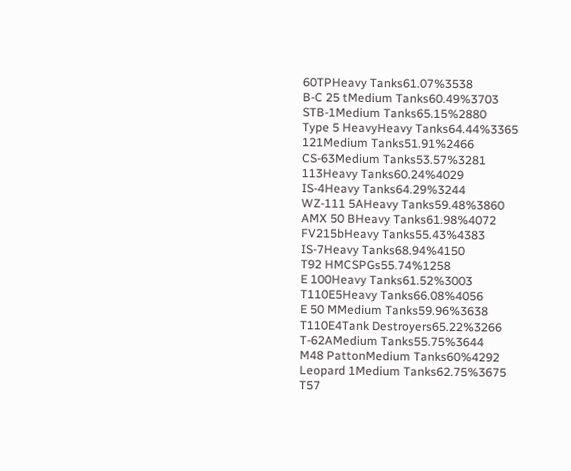60TPHeavy Tanks61.07%3538
B-C 25 tMedium Tanks60.49%3703
STB-1Medium Tanks65.15%2880
Type 5 HeavyHeavy Tanks64.44%3365
121Medium Tanks51.91%2466
CS-63Medium Tanks53.57%3281
113Heavy Tanks60.24%4029
IS-4Heavy Tanks64.29%3244
WZ-111 5AHeavy Tanks59.48%3860
AMX 50 BHeavy Tanks61.98%4072
FV215bHeavy Tanks55.43%4383
IS-7Heavy Tanks68.94%4150
T92 HMCSPGs55.74%1258
E 100Heavy Tanks61.52%3003
T110E5Heavy Tanks66.08%4056
E 50 MMedium Tanks59.96%3638
T110E4Tank Destroyers65.22%3266
T-62AMedium Tanks55.75%3644
M48 PattonMedium Tanks60%4292
Leopard 1Medium Tanks62.75%3675
T57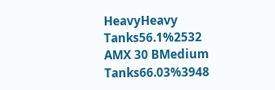HeavyHeavy Tanks56.1%2532
AMX 30 BMedium Tanks66.03%3948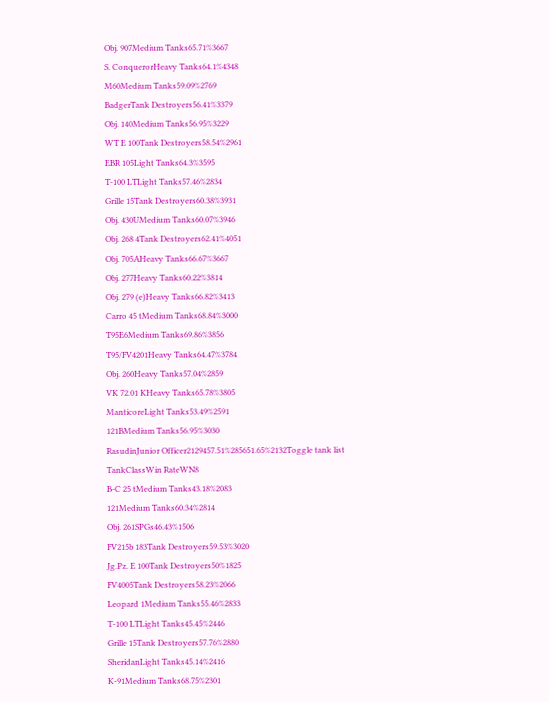Obj. 907Medium Tanks65.71%3667
S. ConquerorHeavy Tanks64.1%4348
M60Medium Tanks59.09%2769
BadgerTank Destroyers56.41%3379
Obj. 140Medium Tanks56.95%3229
WT E 100Tank Destroyers58.54%2961
EBR 105Light Tanks64.3%3595
T-100 LTLight Tanks57.46%2834
Grille 15Tank Destroyers60.38%3931
Obj. 430UMedium Tanks60.07%3946
Obj. 268 4Tank Destroyers62.41%4051
Obj. 705AHeavy Tanks66.67%3667
Obj. 277Heavy Tanks60.22%3814
Obj. 279 (e)Heavy Tanks66.82%3413
Carro 45 tMedium Tanks68.84%3000
T95E6Medium Tanks69.86%3856
T95/FV4201Heavy Tanks64.47%3784
Obj. 260Heavy Tanks57.04%2859
VK 72.01 KHeavy Tanks65.78%3805
ManticoreLight Tanks53.49%2591
121BMedium Tanks56.95%3030
RasudinJunior Officer2129457.51%285651.65%2132Toggle tank list
TankClassWin RateWN8
B-C 25 tMedium Tanks43.18%2083
121Medium Tanks60.34%2814
Obj. 261SPGs46.43%1506
FV215b 183Tank Destroyers59.53%3020
Jg.Pz. E 100Tank Destroyers50%1825
FV4005Tank Destroyers58.23%2066
Leopard 1Medium Tanks55.46%2833
T-100 LTLight Tanks45.45%2446
Grille 15Tank Destroyers57.76%2880
SheridanLight Tanks45.14%2416
K-91Medium Tanks68.75%2301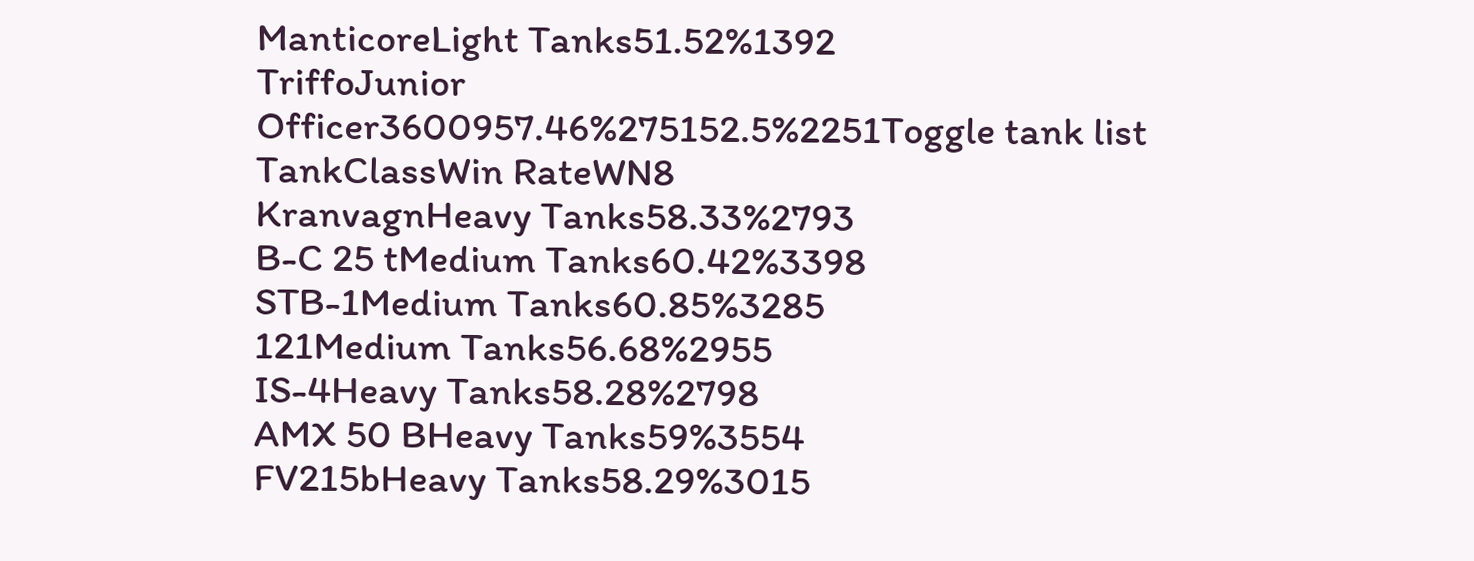ManticoreLight Tanks51.52%1392
TriffoJunior Officer3600957.46%275152.5%2251Toggle tank list
TankClassWin RateWN8
KranvagnHeavy Tanks58.33%2793
B-C 25 tMedium Tanks60.42%3398
STB-1Medium Tanks60.85%3285
121Medium Tanks56.68%2955
IS-4Heavy Tanks58.28%2798
AMX 50 BHeavy Tanks59%3554
FV215bHeavy Tanks58.29%3015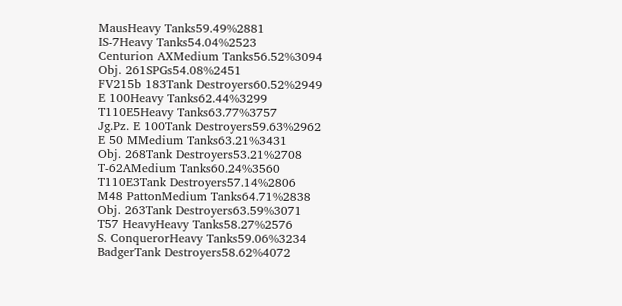MausHeavy Tanks59.49%2881
IS-7Heavy Tanks54.04%2523
Centurion AXMedium Tanks56.52%3094
Obj. 261SPGs54.08%2451
FV215b 183Tank Destroyers60.52%2949
E 100Heavy Tanks62.44%3299
T110E5Heavy Tanks63.77%3757
Jg.Pz. E 100Tank Destroyers59.63%2962
E 50 MMedium Tanks63.21%3431
Obj. 268Tank Destroyers53.21%2708
T-62AMedium Tanks60.24%3560
T110E3Tank Destroyers57.14%2806
M48 PattonMedium Tanks64.71%2838
Obj. 263Tank Destroyers63.59%3071
T57 HeavyHeavy Tanks58.27%2576
S. ConquerorHeavy Tanks59.06%3234
BadgerTank Destroyers58.62%4072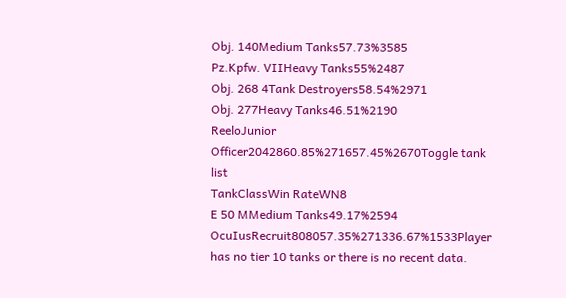Obj. 140Medium Tanks57.73%3585
Pz.Kpfw. VIIHeavy Tanks55%2487
Obj. 268 4Tank Destroyers58.54%2971
Obj. 277Heavy Tanks46.51%2190
ReeloJunior Officer2042860.85%271657.45%2670Toggle tank list
TankClassWin RateWN8
E 50 MMedium Tanks49.17%2594
OcuIusRecruit808057.35%271336.67%1533Player has no tier 10 tanks or there is no recent data.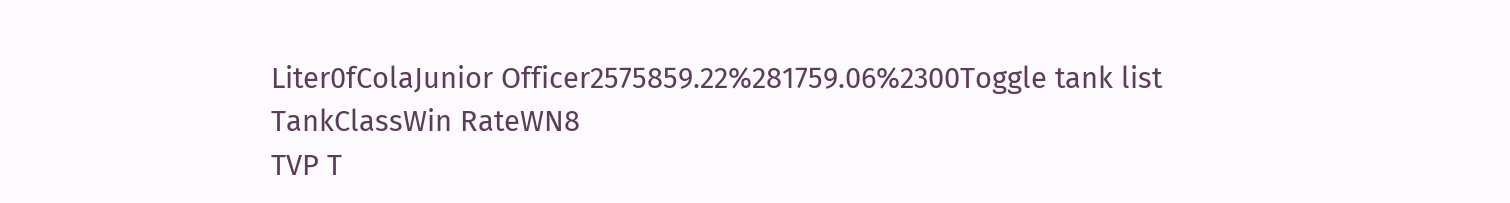Liter0fColaJunior Officer2575859.22%281759.06%2300Toggle tank list
TankClassWin RateWN8
TVP T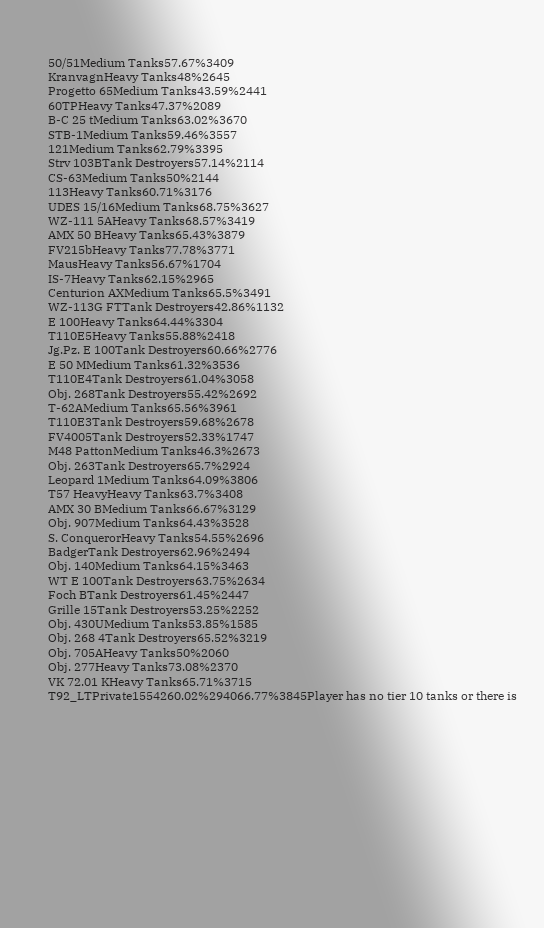50/51Medium Tanks57.67%3409
KranvagnHeavy Tanks48%2645
Progetto 65Medium Tanks43.59%2441
60TPHeavy Tanks47.37%2089
B-C 25 tMedium Tanks63.02%3670
STB-1Medium Tanks59.46%3557
121Medium Tanks62.79%3395
Strv 103BTank Destroyers57.14%2114
CS-63Medium Tanks50%2144
113Heavy Tanks60.71%3176
UDES 15/16Medium Tanks68.75%3627
WZ-111 5AHeavy Tanks68.57%3419
AMX 50 BHeavy Tanks65.43%3879
FV215bHeavy Tanks77.78%3771
MausHeavy Tanks56.67%1704
IS-7Heavy Tanks62.15%2965
Centurion AXMedium Tanks65.5%3491
WZ-113G FTTank Destroyers42.86%1132
E 100Heavy Tanks64.44%3304
T110E5Heavy Tanks55.88%2418
Jg.Pz. E 100Tank Destroyers60.66%2776
E 50 MMedium Tanks61.32%3536
T110E4Tank Destroyers61.04%3058
Obj. 268Tank Destroyers55.42%2692
T-62AMedium Tanks65.56%3961
T110E3Tank Destroyers59.68%2678
FV4005Tank Destroyers52.33%1747
M48 PattonMedium Tanks46.3%2673
Obj. 263Tank Destroyers65.7%2924
Leopard 1Medium Tanks64.09%3806
T57 HeavyHeavy Tanks63.7%3408
AMX 30 BMedium Tanks66.67%3129
Obj. 907Medium Tanks64.43%3528
S. ConquerorHeavy Tanks54.55%2696
BadgerTank Destroyers62.96%2494
Obj. 140Medium Tanks64.15%3463
WT E 100Tank Destroyers63.75%2634
Foch BTank Destroyers61.45%2447
Grille 15Tank Destroyers53.25%2252
Obj. 430UMedium Tanks53.85%1585
Obj. 268 4Tank Destroyers65.52%3219
Obj. 705AHeavy Tanks50%2060
Obj. 277Heavy Tanks73.08%2370
VK 72.01 KHeavy Tanks65.71%3715
T92_LTPrivate1554260.02%294066.77%3845Player has no tier 10 tanks or there is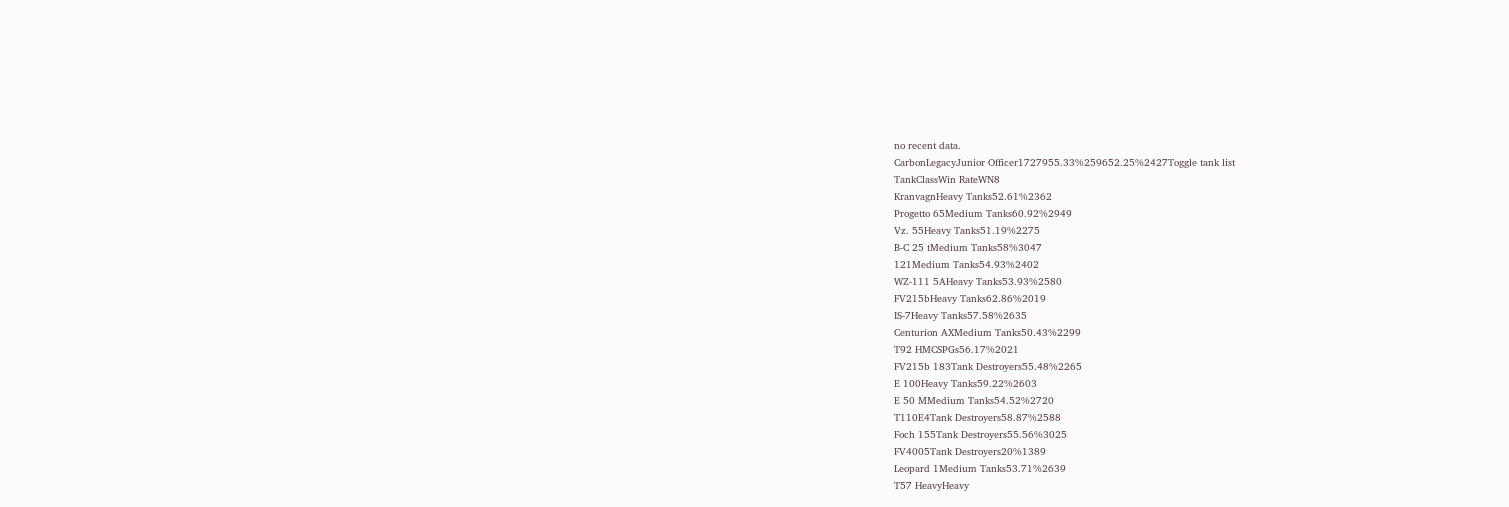no recent data.
CarbonLegacyJunior Officer1727955.33%259652.25%2427Toggle tank list
TankClassWin RateWN8
KranvagnHeavy Tanks52.61%2362
Progetto 65Medium Tanks60.92%2949
Vz. 55Heavy Tanks51.19%2275
B-C 25 tMedium Tanks58%3047
121Medium Tanks54.93%2402
WZ-111 5AHeavy Tanks53.93%2580
FV215bHeavy Tanks62.86%2019
IS-7Heavy Tanks57.58%2635
Centurion AXMedium Tanks50.43%2299
T92 HMCSPGs56.17%2021
FV215b 183Tank Destroyers55.48%2265
E 100Heavy Tanks59.22%2603
E 50 MMedium Tanks54.52%2720
T110E4Tank Destroyers58.87%2588
Foch 155Tank Destroyers55.56%3025
FV4005Tank Destroyers20%1389
Leopard 1Medium Tanks53.71%2639
T57 HeavyHeavy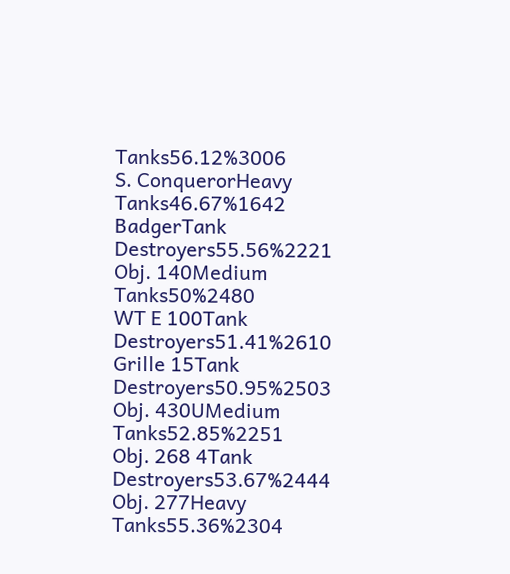Tanks56.12%3006
S. ConquerorHeavy Tanks46.67%1642
BadgerTank Destroyers55.56%2221
Obj. 140Medium Tanks50%2480
WT E 100Tank Destroyers51.41%2610
Grille 15Tank Destroyers50.95%2503
Obj. 430UMedium Tanks52.85%2251
Obj. 268 4Tank Destroyers53.67%2444
Obj. 277Heavy Tanks55.36%2304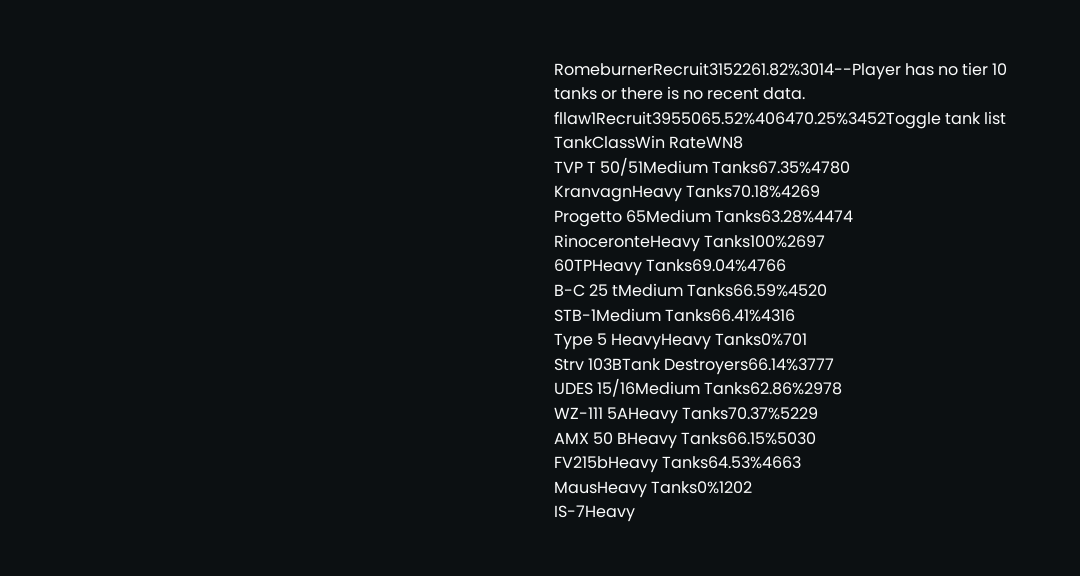RomeburnerRecruit3152261.82%3014--Player has no tier 10 tanks or there is no recent data.
fllaw1Recruit3955065.52%406470.25%3452Toggle tank list
TankClassWin RateWN8
TVP T 50/51Medium Tanks67.35%4780
KranvagnHeavy Tanks70.18%4269
Progetto 65Medium Tanks63.28%4474
RinoceronteHeavy Tanks100%2697
60TPHeavy Tanks69.04%4766
B-C 25 tMedium Tanks66.59%4520
STB-1Medium Tanks66.41%4316
Type 5 HeavyHeavy Tanks0%701
Strv 103BTank Destroyers66.14%3777
UDES 15/16Medium Tanks62.86%2978
WZ-111 5AHeavy Tanks70.37%5229
AMX 50 BHeavy Tanks66.15%5030
FV215bHeavy Tanks64.53%4663
MausHeavy Tanks0%1202
IS-7Heavy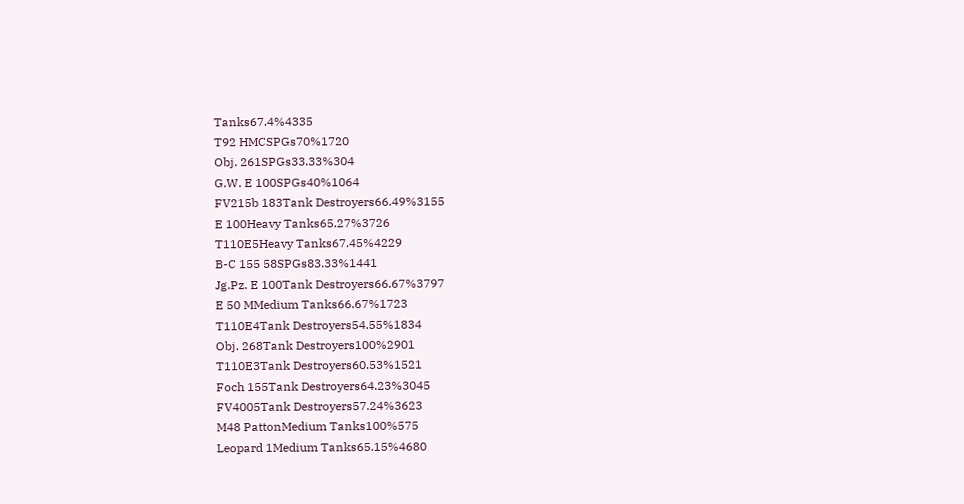Tanks67.4%4335
T92 HMCSPGs70%1720
Obj. 261SPGs33.33%304
G.W. E 100SPGs40%1064
FV215b 183Tank Destroyers66.49%3155
E 100Heavy Tanks65.27%3726
T110E5Heavy Tanks67.45%4229
B-C 155 58SPGs83.33%1441
Jg.Pz. E 100Tank Destroyers66.67%3797
E 50 MMedium Tanks66.67%1723
T110E4Tank Destroyers54.55%1834
Obj. 268Tank Destroyers100%2901
T110E3Tank Destroyers60.53%1521
Foch 155Tank Destroyers64.23%3045
FV4005Tank Destroyers57.24%3623
M48 PattonMedium Tanks100%575
Leopard 1Medium Tanks65.15%4680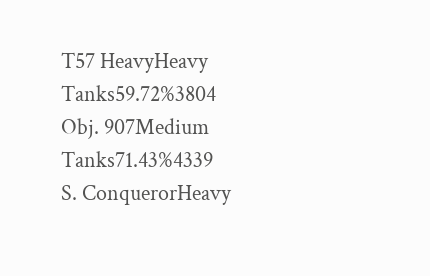T57 HeavyHeavy Tanks59.72%3804
Obj. 907Medium Tanks71.43%4339
S. ConquerorHeavy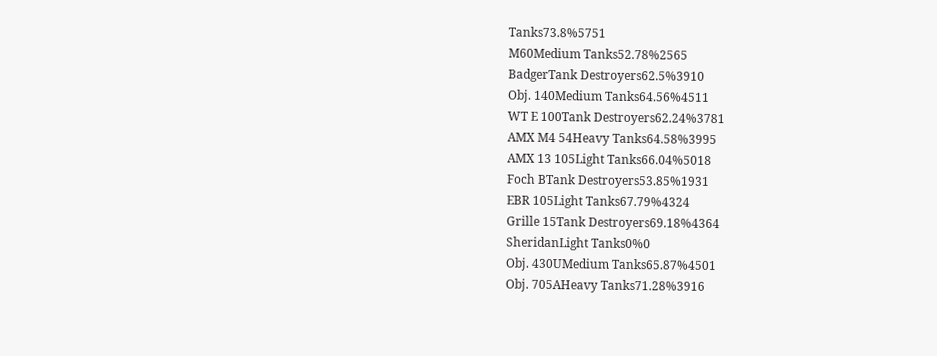Tanks73.8%5751
M60Medium Tanks52.78%2565
BadgerTank Destroyers62.5%3910
Obj. 140Medium Tanks64.56%4511
WT E 100Tank Destroyers62.24%3781
AMX M4 54Heavy Tanks64.58%3995
AMX 13 105Light Tanks66.04%5018
Foch BTank Destroyers53.85%1931
EBR 105Light Tanks67.79%4324
Grille 15Tank Destroyers69.18%4364
SheridanLight Tanks0%0
Obj. 430UMedium Tanks65.87%4501
Obj. 705AHeavy Tanks71.28%3916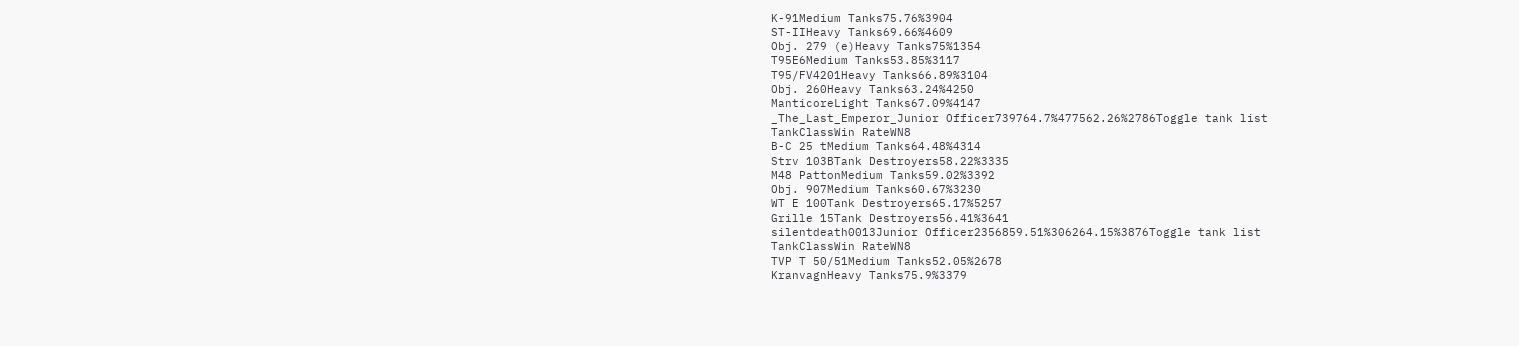K-91Medium Tanks75.76%3904
ST-IIHeavy Tanks69.66%4609
Obj. 279 (e)Heavy Tanks75%1354
T95E6Medium Tanks53.85%3117
T95/FV4201Heavy Tanks66.89%3104
Obj. 260Heavy Tanks63.24%4250
ManticoreLight Tanks67.09%4147
_The_Last_Emperor_Junior Officer739764.7%477562.26%2786Toggle tank list
TankClassWin RateWN8
B-C 25 tMedium Tanks64.48%4314
Strv 103BTank Destroyers58.22%3335
M48 PattonMedium Tanks59.02%3392
Obj. 907Medium Tanks60.67%3230
WT E 100Tank Destroyers65.17%5257
Grille 15Tank Destroyers56.41%3641
silentdeath0013Junior Officer2356859.51%306264.15%3876Toggle tank list
TankClassWin RateWN8
TVP T 50/51Medium Tanks52.05%2678
KranvagnHeavy Tanks75.9%3379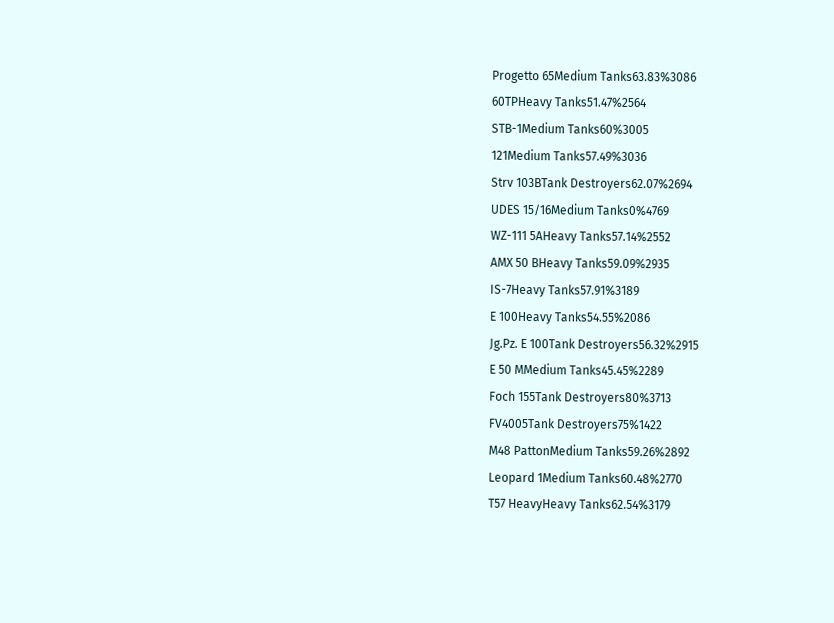Progetto 65Medium Tanks63.83%3086
60TPHeavy Tanks51.47%2564
STB-1Medium Tanks60%3005
121Medium Tanks57.49%3036
Strv 103BTank Destroyers62.07%2694
UDES 15/16Medium Tanks0%4769
WZ-111 5AHeavy Tanks57.14%2552
AMX 50 BHeavy Tanks59.09%2935
IS-7Heavy Tanks57.91%3189
E 100Heavy Tanks54.55%2086
Jg.Pz. E 100Tank Destroyers56.32%2915
E 50 MMedium Tanks45.45%2289
Foch 155Tank Destroyers80%3713
FV4005Tank Destroyers75%1422
M48 PattonMedium Tanks59.26%2892
Leopard 1Medium Tanks60.48%2770
T57 HeavyHeavy Tanks62.54%3179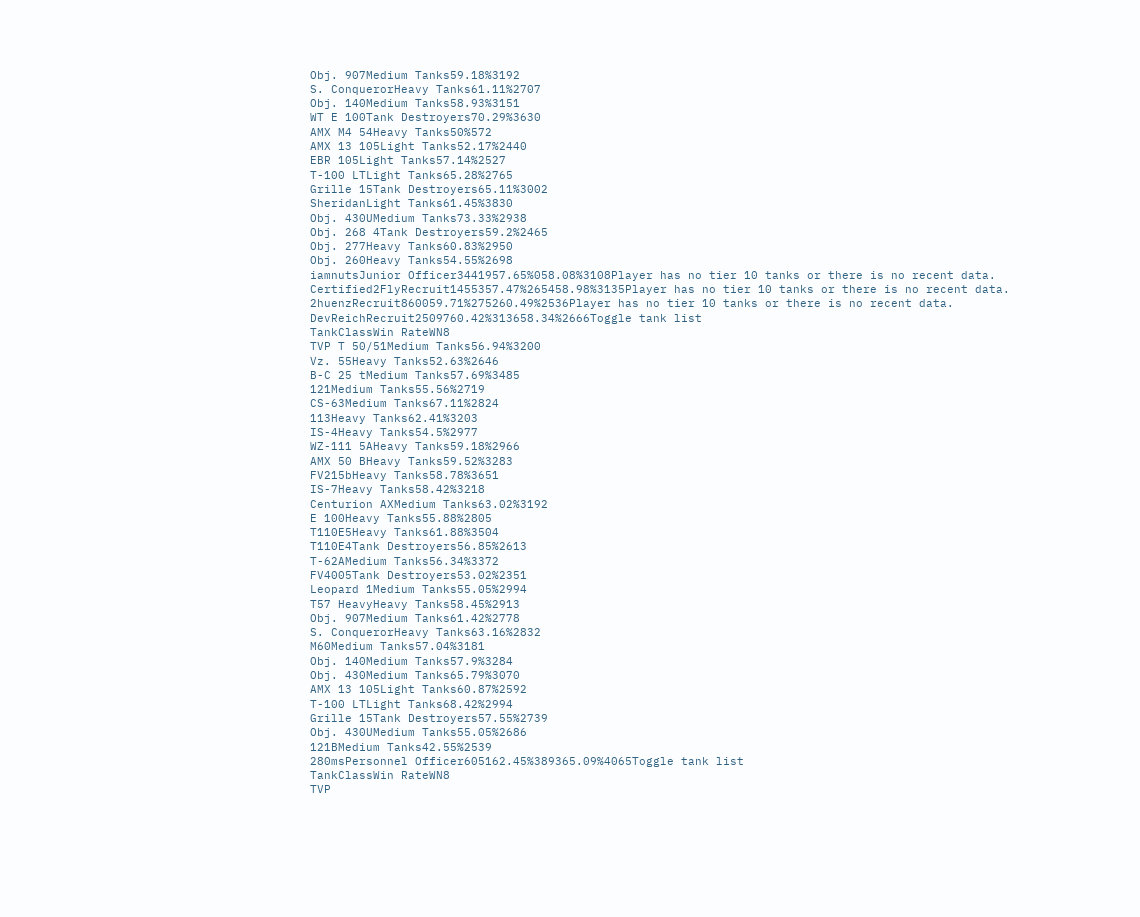Obj. 907Medium Tanks59.18%3192
S. ConquerorHeavy Tanks61.11%2707
Obj. 140Medium Tanks58.93%3151
WT E 100Tank Destroyers70.29%3630
AMX M4 54Heavy Tanks50%572
AMX 13 105Light Tanks52.17%2440
EBR 105Light Tanks57.14%2527
T-100 LTLight Tanks65.28%2765
Grille 15Tank Destroyers65.11%3002
SheridanLight Tanks61.45%3830
Obj. 430UMedium Tanks73.33%2938
Obj. 268 4Tank Destroyers59.2%2465
Obj. 277Heavy Tanks60.83%2950
Obj. 260Heavy Tanks54.55%2698
iamnutsJunior Officer3441957.65%058.08%3108Player has no tier 10 tanks or there is no recent data.
Certified2FlyRecruit1455357.47%265458.98%3135Player has no tier 10 tanks or there is no recent data.
2huenzRecruit860059.71%275260.49%2536Player has no tier 10 tanks or there is no recent data.
DevReichRecruit2509760.42%313658.34%2666Toggle tank list
TankClassWin RateWN8
TVP T 50/51Medium Tanks56.94%3200
Vz. 55Heavy Tanks52.63%2646
B-C 25 tMedium Tanks57.69%3485
121Medium Tanks55.56%2719
CS-63Medium Tanks67.11%2824
113Heavy Tanks62.41%3203
IS-4Heavy Tanks54.5%2977
WZ-111 5AHeavy Tanks59.18%2966
AMX 50 BHeavy Tanks59.52%3283
FV215bHeavy Tanks58.78%3651
IS-7Heavy Tanks58.42%3218
Centurion AXMedium Tanks63.02%3192
E 100Heavy Tanks55.88%2805
T110E5Heavy Tanks61.88%3504
T110E4Tank Destroyers56.85%2613
T-62AMedium Tanks56.34%3372
FV4005Tank Destroyers53.02%2351
Leopard 1Medium Tanks55.05%2994
T57 HeavyHeavy Tanks58.45%2913
Obj. 907Medium Tanks61.42%2778
S. ConquerorHeavy Tanks63.16%2832
M60Medium Tanks57.04%3181
Obj. 140Medium Tanks57.9%3284
Obj. 430Medium Tanks65.79%3070
AMX 13 105Light Tanks60.87%2592
T-100 LTLight Tanks68.42%2994
Grille 15Tank Destroyers57.55%2739
Obj. 430UMedium Tanks55.05%2686
121BMedium Tanks42.55%2539
280msPersonnel Officer605162.45%389365.09%4065Toggle tank list
TankClassWin RateWN8
TVP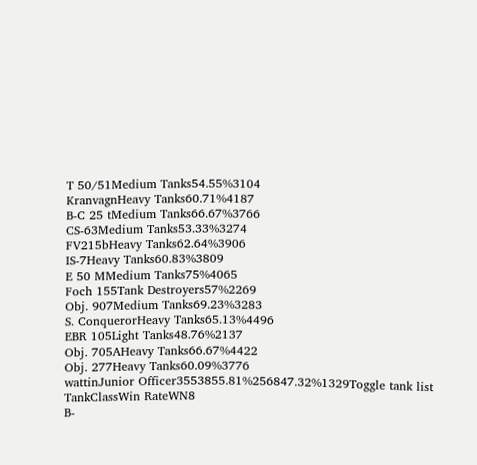T 50/51Medium Tanks54.55%3104
KranvagnHeavy Tanks60.71%4187
B-C 25 tMedium Tanks66.67%3766
CS-63Medium Tanks53.33%3274
FV215bHeavy Tanks62.64%3906
IS-7Heavy Tanks60.83%3809
E 50 MMedium Tanks75%4065
Foch 155Tank Destroyers57%2269
Obj. 907Medium Tanks69.23%3283
S. ConquerorHeavy Tanks65.13%4496
EBR 105Light Tanks48.76%2137
Obj. 705AHeavy Tanks66.67%4422
Obj. 277Heavy Tanks60.09%3776
wattinJunior Officer3553855.81%256847.32%1329Toggle tank list
TankClassWin RateWN8
B-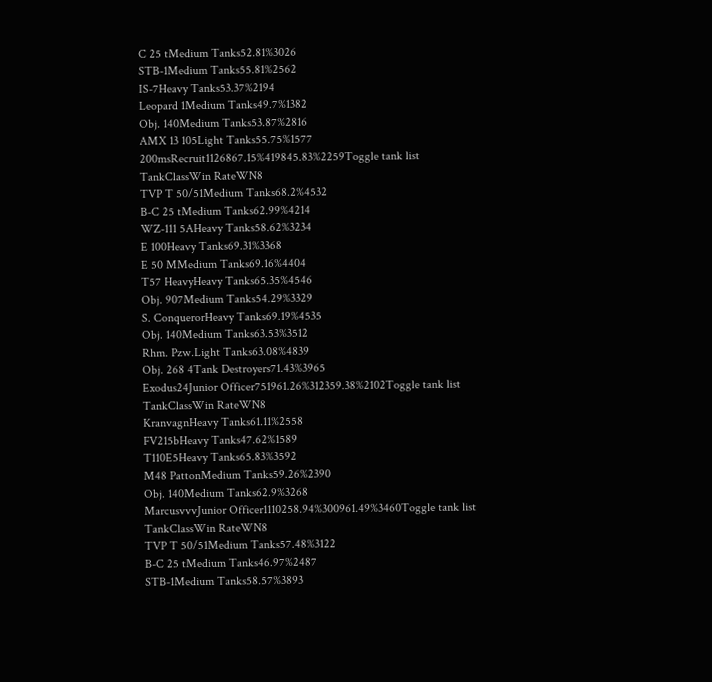C 25 tMedium Tanks52.81%3026
STB-1Medium Tanks55.81%2562
IS-7Heavy Tanks53.37%2194
Leopard 1Medium Tanks49.7%1382
Obj. 140Medium Tanks53.87%2816
AMX 13 105Light Tanks55.75%1577
200msRecruit1126867.15%419845.83%2259Toggle tank list
TankClassWin RateWN8
TVP T 50/51Medium Tanks68.2%4532
B-C 25 tMedium Tanks62.99%4214
WZ-111 5AHeavy Tanks58.62%3234
E 100Heavy Tanks69.31%3368
E 50 MMedium Tanks69.16%4404
T57 HeavyHeavy Tanks65.35%4546
Obj. 907Medium Tanks54.29%3329
S. ConquerorHeavy Tanks69.19%4535
Obj. 140Medium Tanks63.53%3512
Rhm. Pzw.Light Tanks63.08%4839
Obj. 268 4Tank Destroyers71.43%3965
Exodus24Junior Officer751961.26%312359.38%2102Toggle tank list
TankClassWin RateWN8
KranvagnHeavy Tanks61.11%2558
FV215bHeavy Tanks47.62%1589
T110E5Heavy Tanks65.83%3592
M48 PattonMedium Tanks59.26%2390
Obj. 140Medium Tanks62.9%3268
MarcusvvvJunior Officer1110258.94%300961.49%3460Toggle tank list
TankClassWin RateWN8
TVP T 50/51Medium Tanks57.48%3122
B-C 25 tMedium Tanks46.97%2487
STB-1Medium Tanks58.57%3893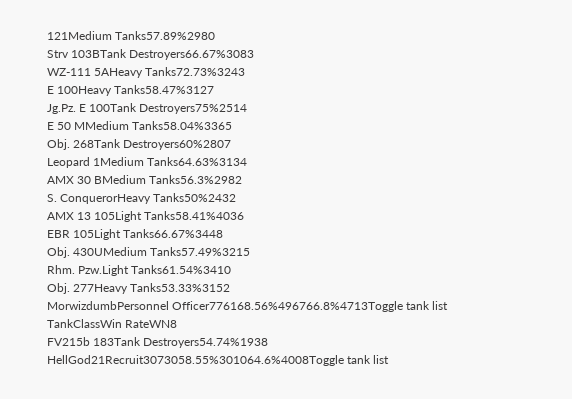121Medium Tanks57.89%2980
Strv 103BTank Destroyers66.67%3083
WZ-111 5AHeavy Tanks72.73%3243
E 100Heavy Tanks58.47%3127
Jg.Pz. E 100Tank Destroyers75%2514
E 50 MMedium Tanks58.04%3365
Obj. 268Tank Destroyers60%2807
Leopard 1Medium Tanks64.63%3134
AMX 30 BMedium Tanks56.3%2982
S. ConquerorHeavy Tanks50%2432
AMX 13 105Light Tanks58.41%4036
EBR 105Light Tanks66.67%3448
Obj. 430UMedium Tanks57.49%3215
Rhm. Pzw.Light Tanks61.54%3410
Obj. 277Heavy Tanks53.33%3152
MorwizdumbPersonnel Officer776168.56%496766.8%4713Toggle tank list
TankClassWin RateWN8
FV215b 183Tank Destroyers54.74%1938
HellGod21Recruit3073058.55%301064.6%4008Toggle tank list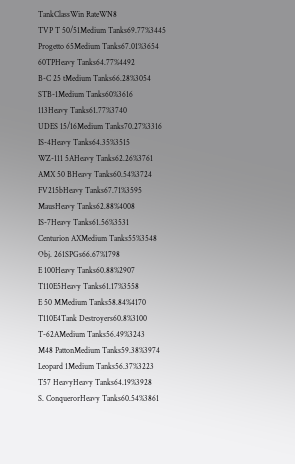TankClassWin RateWN8
TVP T 50/51Medium Tanks69.77%3445
Progetto 65Medium Tanks67.01%3654
60TPHeavy Tanks64.77%4492
B-C 25 tMedium Tanks66.28%3054
STB-1Medium Tanks60%3616
113Heavy Tanks61.77%3740
UDES 15/16Medium Tanks70.27%3316
IS-4Heavy Tanks64.35%3515
WZ-111 5AHeavy Tanks62.26%3761
AMX 50 BHeavy Tanks60.54%3724
FV215bHeavy Tanks67.71%3595
MausHeavy Tanks62.88%4008
IS-7Heavy Tanks61.56%3531
Centurion AXMedium Tanks55%3548
Obj. 261SPGs66.67%1798
E 100Heavy Tanks60.88%2907
T110E5Heavy Tanks61.17%3558
E 50 MMedium Tanks58.84%4170
T110E4Tank Destroyers60.8%3100
T-62AMedium Tanks56.49%3243
M48 PattonMedium Tanks59.38%3974
Leopard 1Medium Tanks56.37%3223
T57 HeavyHeavy Tanks64.19%3928
S. ConquerorHeavy Tanks60.54%3861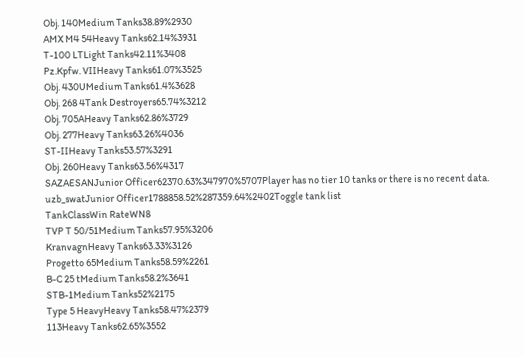Obj. 140Medium Tanks38.89%2930
AMX M4 54Heavy Tanks62.14%3931
T-100 LTLight Tanks42.11%3408
Pz.Kpfw. VIIHeavy Tanks61.07%3525
Obj. 430UMedium Tanks61.4%3628
Obj. 268 4Tank Destroyers65.74%3212
Obj. 705AHeavy Tanks62.86%3729
Obj. 277Heavy Tanks63.26%4036
ST-IIHeavy Tanks53.57%3291
Obj. 260Heavy Tanks63.56%4317
SAZAESANJunior Officer62370.63%347970%5707Player has no tier 10 tanks or there is no recent data.
uzb_swatJunior Officer1788858.52%287359.64%2402Toggle tank list
TankClassWin RateWN8
TVP T 50/51Medium Tanks57.95%3206
KranvagnHeavy Tanks63.33%3126
Progetto 65Medium Tanks58.59%2261
B-C 25 tMedium Tanks58.2%3641
STB-1Medium Tanks52%2175
Type 5 HeavyHeavy Tanks58.47%2379
113Heavy Tanks62.65%3552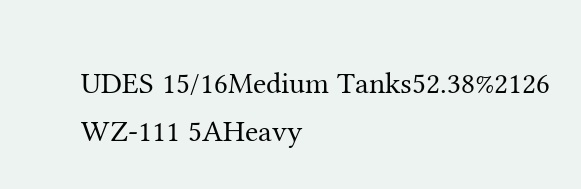UDES 15/16Medium Tanks52.38%2126
WZ-111 5AHeavy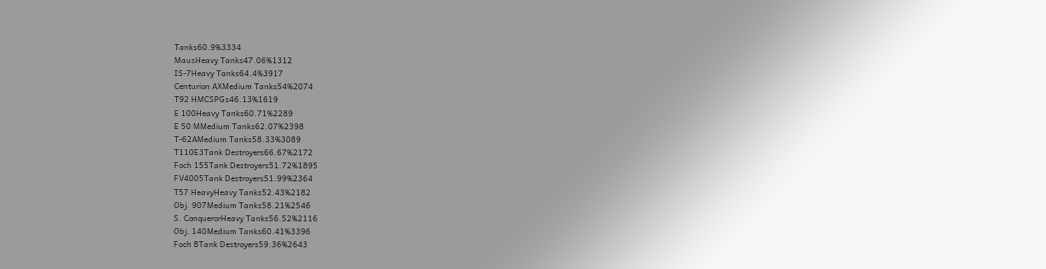Tanks60.9%3334
MausHeavy Tanks47.06%1312
IS-7Heavy Tanks64.4%3917
Centurion AXMedium Tanks54%2074
T92 HMCSPGs46.13%1619
E 100Heavy Tanks60.71%2289
E 50 MMedium Tanks62.07%2398
T-62AMedium Tanks58.33%3089
T110E3Tank Destroyers66.67%2172
Foch 155Tank Destroyers51.72%1895
FV4005Tank Destroyers51.99%2364
T57 HeavyHeavy Tanks52.43%2182
Obj. 907Medium Tanks58.21%2546
S. ConquerorHeavy Tanks56.52%2116
Obj. 140Medium Tanks60.41%3396
Foch BTank Destroyers59.36%2643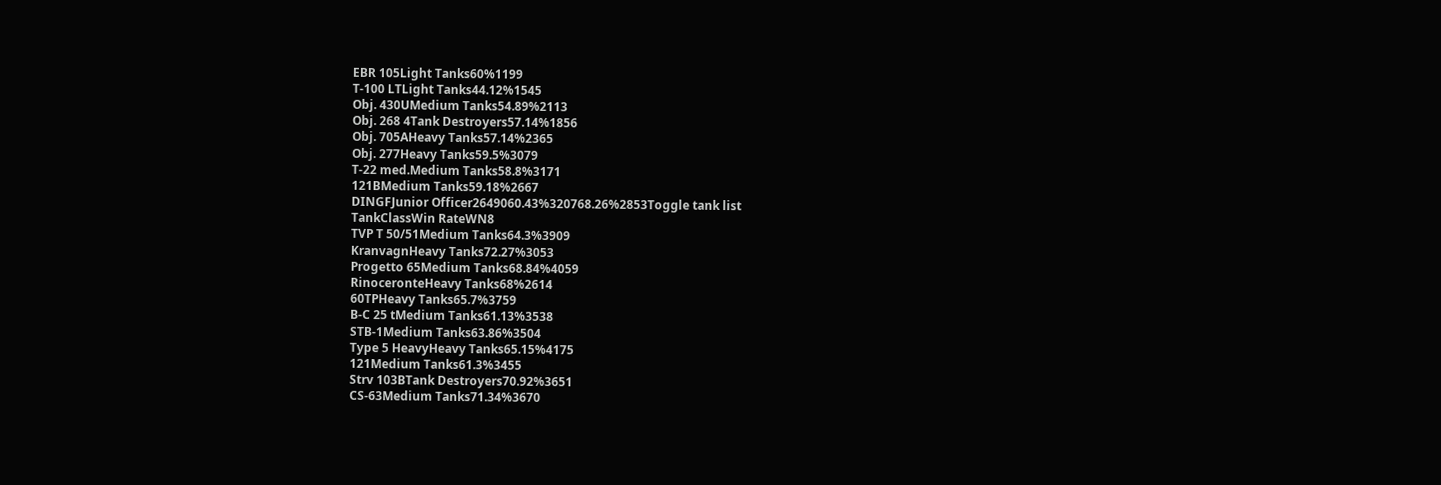EBR 105Light Tanks60%1199
T-100 LTLight Tanks44.12%1545
Obj. 430UMedium Tanks54.89%2113
Obj. 268 4Tank Destroyers57.14%1856
Obj. 705AHeavy Tanks57.14%2365
Obj. 277Heavy Tanks59.5%3079
T-22 med.Medium Tanks58.8%3171
121BMedium Tanks59.18%2667
DINGFJunior Officer2649060.43%320768.26%2853Toggle tank list
TankClassWin RateWN8
TVP T 50/51Medium Tanks64.3%3909
KranvagnHeavy Tanks72.27%3053
Progetto 65Medium Tanks68.84%4059
RinoceronteHeavy Tanks68%2614
60TPHeavy Tanks65.7%3759
B-C 25 tMedium Tanks61.13%3538
STB-1Medium Tanks63.86%3504
Type 5 HeavyHeavy Tanks65.15%4175
121Medium Tanks61.3%3455
Strv 103BTank Destroyers70.92%3651
CS-63Medium Tanks71.34%3670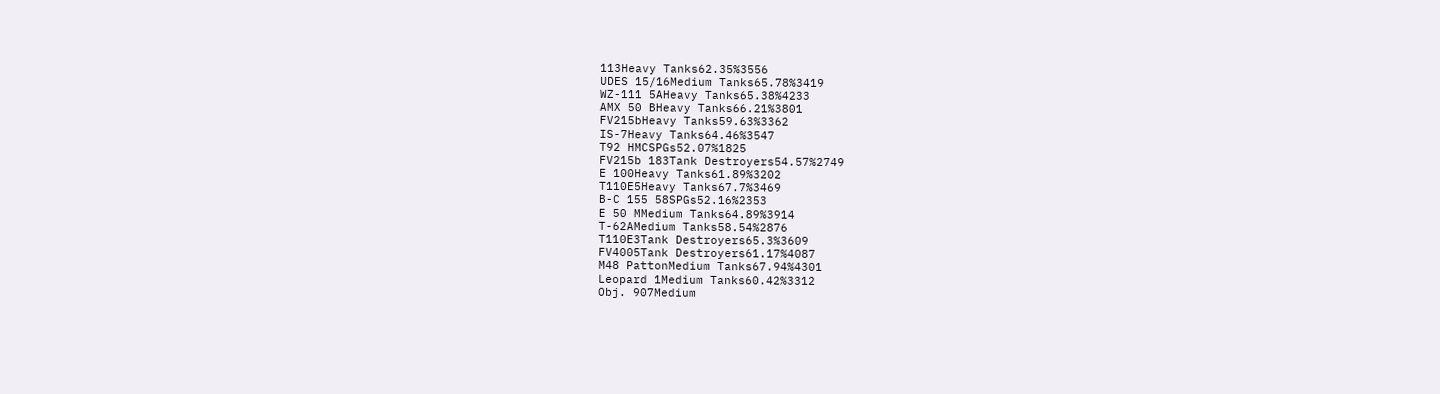113Heavy Tanks62.35%3556
UDES 15/16Medium Tanks65.78%3419
WZ-111 5AHeavy Tanks65.38%4233
AMX 50 BHeavy Tanks66.21%3801
FV215bHeavy Tanks59.63%3362
IS-7Heavy Tanks64.46%3547
T92 HMCSPGs52.07%1825
FV215b 183Tank Destroyers54.57%2749
E 100Heavy Tanks61.89%3202
T110E5Heavy Tanks67.7%3469
B-C 155 58SPGs52.16%2353
E 50 MMedium Tanks64.89%3914
T-62AMedium Tanks58.54%2876
T110E3Tank Destroyers65.3%3609
FV4005Tank Destroyers61.17%4087
M48 PattonMedium Tanks67.94%4301
Leopard 1Medium Tanks60.42%3312
Obj. 907Medium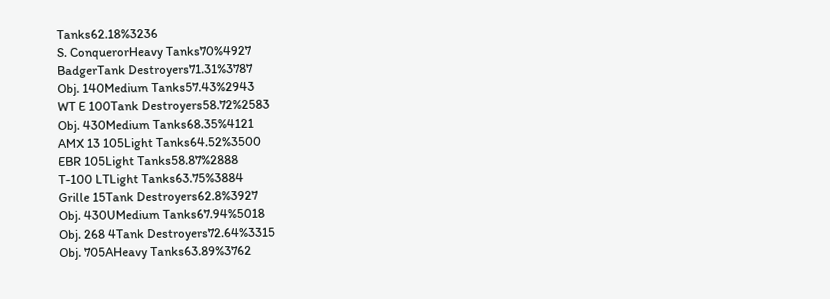Tanks62.18%3236
S. ConquerorHeavy Tanks70%4927
BadgerTank Destroyers71.31%3787
Obj. 140Medium Tanks57.43%2943
WT E 100Tank Destroyers58.72%2583
Obj. 430Medium Tanks68.35%4121
AMX 13 105Light Tanks64.52%3500
EBR 105Light Tanks58.87%2888
T-100 LTLight Tanks63.75%3884
Grille 15Tank Destroyers62.8%3927
Obj. 430UMedium Tanks67.94%5018
Obj. 268 4Tank Destroyers72.64%3315
Obj. 705AHeavy Tanks63.89%3762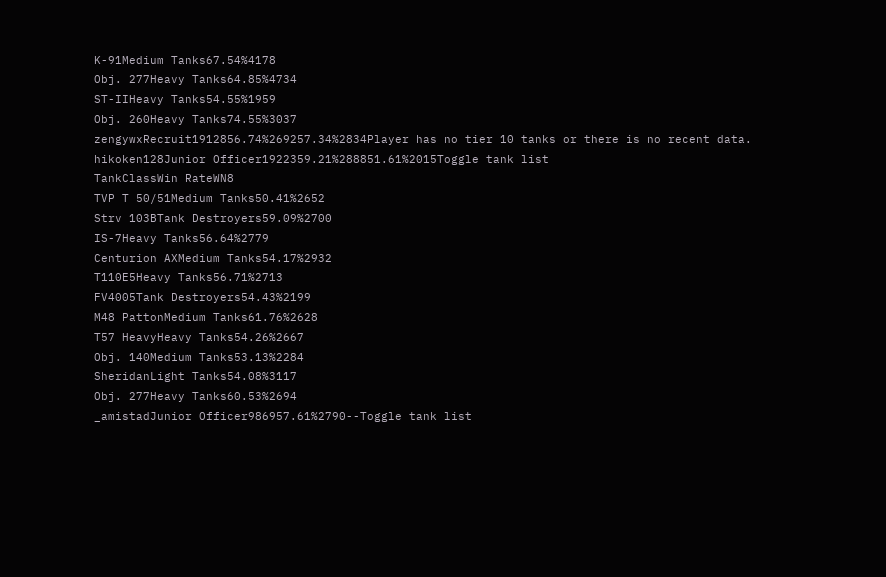K-91Medium Tanks67.54%4178
Obj. 277Heavy Tanks64.85%4734
ST-IIHeavy Tanks54.55%1959
Obj. 260Heavy Tanks74.55%3037
zengywxRecruit1912856.74%269257.34%2834Player has no tier 10 tanks or there is no recent data.
hikoken128Junior Officer1922359.21%288851.61%2015Toggle tank list
TankClassWin RateWN8
TVP T 50/51Medium Tanks50.41%2652
Strv 103BTank Destroyers59.09%2700
IS-7Heavy Tanks56.64%2779
Centurion AXMedium Tanks54.17%2932
T110E5Heavy Tanks56.71%2713
FV4005Tank Destroyers54.43%2199
M48 PattonMedium Tanks61.76%2628
T57 HeavyHeavy Tanks54.26%2667
Obj. 140Medium Tanks53.13%2284
SheridanLight Tanks54.08%3117
Obj. 277Heavy Tanks60.53%2694
_amistadJunior Officer986957.61%2790--Toggle tank list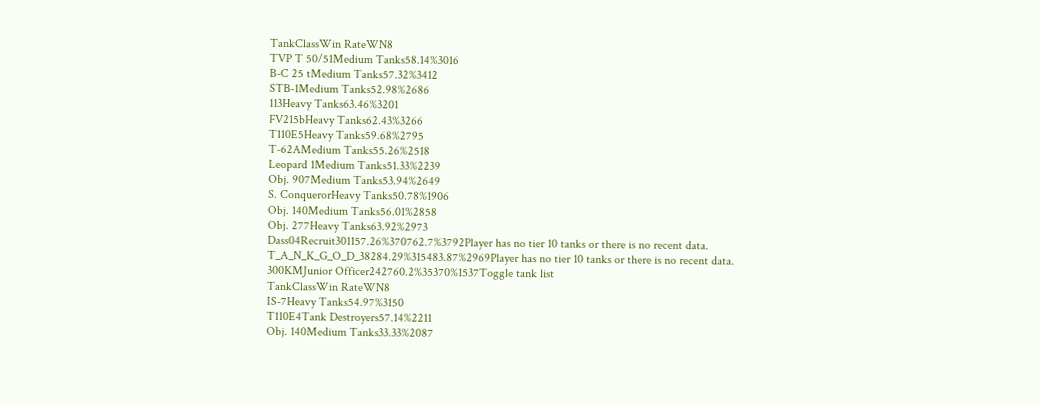TankClassWin RateWN8
TVP T 50/51Medium Tanks58.14%3016
B-C 25 tMedium Tanks57.32%3412
STB-1Medium Tanks52.98%2686
113Heavy Tanks63.46%3201
FV215bHeavy Tanks62.43%3266
T110E5Heavy Tanks59.68%2795
T-62AMedium Tanks55.26%2518
Leopard 1Medium Tanks51.33%2239
Obj. 907Medium Tanks53.94%2649
S. ConquerorHeavy Tanks50.78%1906
Obj. 140Medium Tanks56.01%2858
Obj. 277Heavy Tanks63.92%2973
Dass04Recruit301157.26%370762.7%3792Player has no tier 10 tanks or there is no recent data.
T_A_N_K_G_O_D_38284.29%315483.87%2969Player has no tier 10 tanks or there is no recent data.
300KMJunior Officer242760.2%35370%1537Toggle tank list
TankClassWin RateWN8
IS-7Heavy Tanks54.97%3150
T110E4Tank Destroyers57.14%2211
Obj. 140Medium Tanks33.33%2087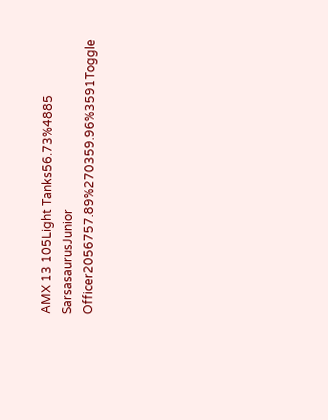AMX 13 105Light Tanks56.73%4885
SarsasaurusJunior Officer2056757.89%270359.96%3591Toggle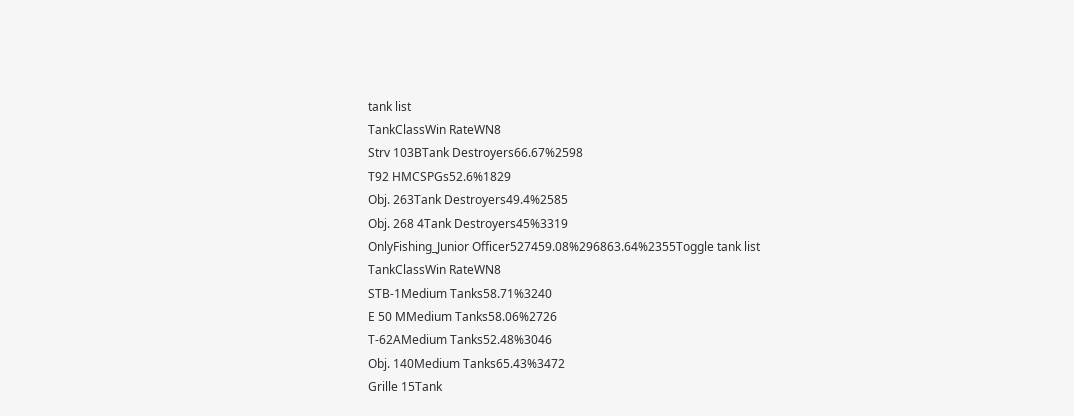tank list
TankClassWin RateWN8
Strv 103BTank Destroyers66.67%2598
T92 HMCSPGs52.6%1829
Obj. 263Tank Destroyers49.4%2585
Obj. 268 4Tank Destroyers45%3319
OnlyFishing_Junior Officer527459.08%296863.64%2355Toggle tank list
TankClassWin RateWN8
STB-1Medium Tanks58.71%3240
E 50 MMedium Tanks58.06%2726
T-62AMedium Tanks52.48%3046
Obj. 140Medium Tanks65.43%3472
Grille 15Tank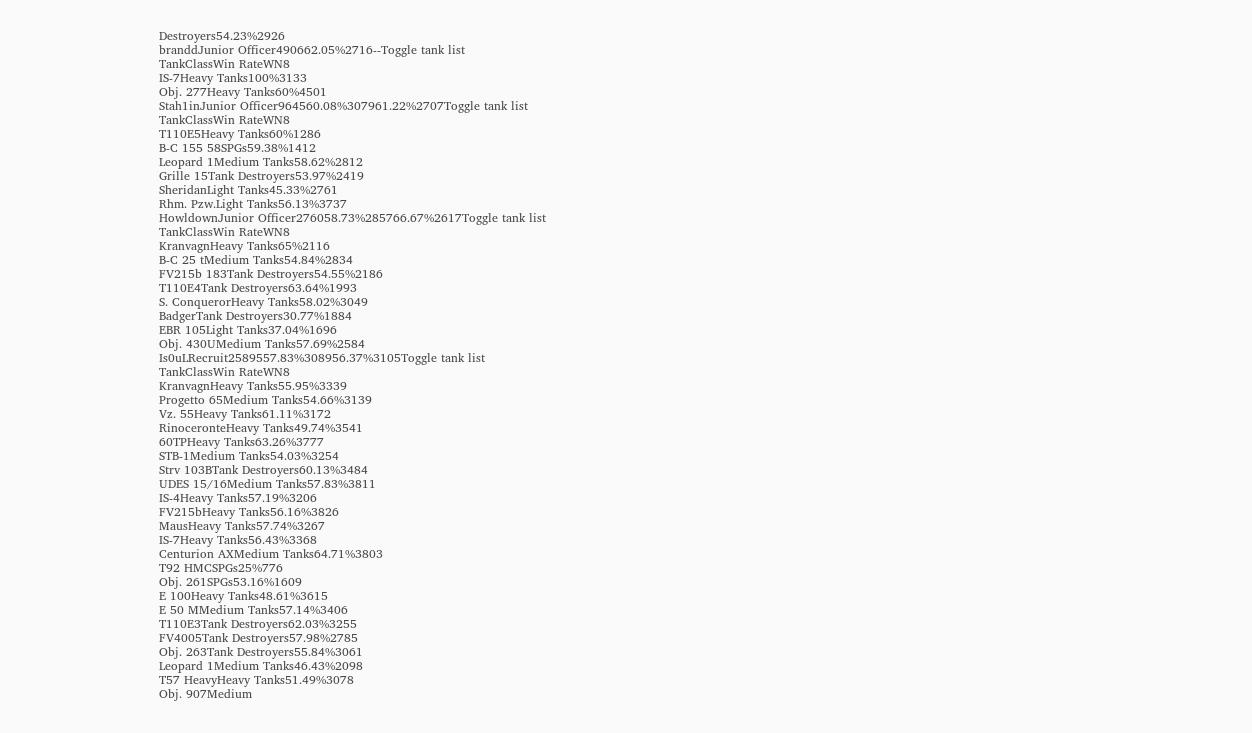Destroyers54.23%2926
branddJunior Officer490662.05%2716--Toggle tank list
TankClassWin RateWN8
IS-7Heavy Tanks100%3133
Obj. 277Heavy Tanks60%4501
Stah1inJunior Officer964560.08%307961.22%2707Toggle tank list
TankClassWin RateWN8
T110E5Heavy Tanks60%1286
B-C 155 58SPGs59.38%1412
Leopard 1Medium Tanks58.62%2812
Grille 15Tank Destroyers53.97%2419
SheridanLight Tanks45.33%2761
Rhm. Pzw.Light Tanks56.13%3737
HowldownJunior Officer276058.73%285766.67%2617Toggle tank list
TankClassWin RateWN8
KranvagnHeavy Tanks65%2116
B-C 25 tMedium Tanks54.84%2834
FV215b 183Tank Destroyers54.55%2186
T110E4Tank Destroyers63.64%1993
S. ConquerorHeavy Tanks58.02%3049
BadgerTank Destroyers30.77%1884
EBR 105Light Tanks37.04%1696
Obj. 430UMedium Tanks57.69%2584
Is0uLRecruit2589557.83%308956.37%3105Toggle tank list
TankClassWin RateWN8
KranvagnHeavy Tanks55.95%3339
Progetto 65Medium Tanks54.66%3139
Vz. 55Heavy Tanks61.11%3172
RinoceronteHeavy Tanks49.74%3541
60TPHeavy Tanks63.26%3777
STB-1Medium Tanks54.03%3254
Strv 103BTank Destroyers60.13%3484
UDES 15/16Medium Tanks57.83%3811
IS-4Heavy Tanks57.19%3206
FV215bHeavy Tanks56.16%3826
MausHeavy Tanks57.74%3267
IS-7Heavy Tanks56.43%3368
Centurion AXMedium Tanks64.71%3803
T92 HMCSPGs25%776
Obj. 261SPGs53.16%1609
E 100Heavy Tanks48.61%3615
E 50 MMedium Tanks57.14%3406
T110E3Tank Destroyers62.03%3255
FV4005Tank Destroyers57.98%2785
Obj. 263Tank Destroyers55.84%3061
Leopard 1Medium Tanks46.43%2098
T57 HeavyHeavy Tanks51.49%3078
Obj. 907Medium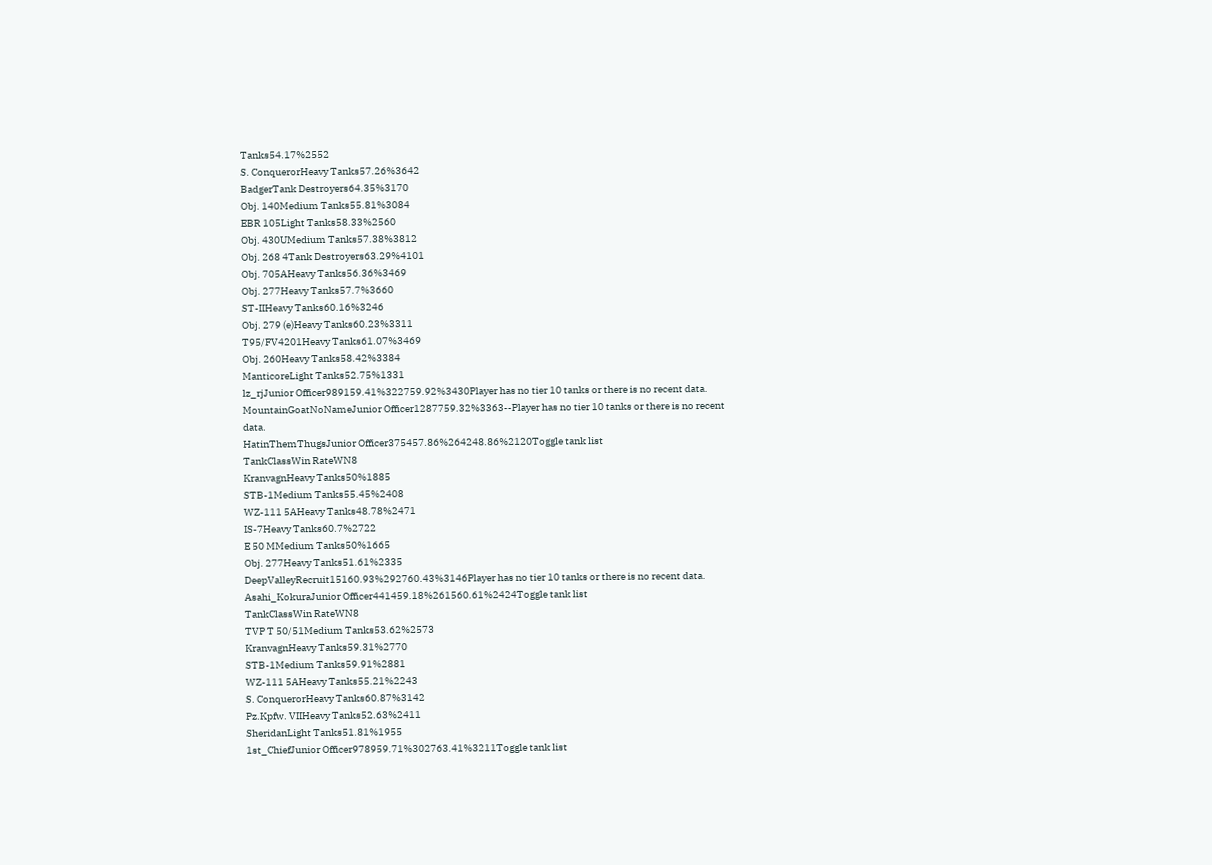Tanks54.17%2552
S. ConquerorHeavy Tanks57.26%3642
BadgerTank Destroyers64.35%3170
Obj. 140Medium Tanks55.81%3084
EBR 105Light Tanks58.33%2560
Obj. 430UMedium Tanks57.38%3812
Obj. 268 4Tank Destroyers63.29%4101
Obj. 705AHeavy Tanks56.36%3469
Obj. 277Heavy Tanks57.7%3660
ST-IIHeavy Tanks60.16%3246
Obj. 279 (e)Heavy Tanks60.23%3311
T95/FV4201Heavy Tanks61.07%3469
Obj. 260Heavy Tanks58.42%3384
ManticoreLight Tanks52.75%1331
lz_rjJunior Officer989159.41%322759.92%3430Player has no tier 10 tanks or there is no recent data.
MountainGoatNoNameJunior Officer1287759.32%3363--Player has no tier 10 tanks or there is no recent data.
HatinThemThugsJunior Officer375457.86%264248.86%2120Toggle tank list
TankClassWin RateWN8
KranvagnHeavy Tanks50%1885
STB-1Medium Tanks55.45%2408
WZ-111 5AHeavy Tanks48.78%2471
IS-7Heavy Tanks60.7%2722
E 50 MMedium Tanks50%1665
Obj. 277Heavy Tanks51.61%2335
DeepValleyRecruit15160.93%292760.43%3146Player has no tier 10 tanks or there is no recent data.
Asahi_KokuraJunior Officer441459.18%261560.61%2424Toggle tank list
TankClassWin RateWN8
TVP T 50/51Medium Tanks53.62%2573
KranvagnHeavy Tanks59.31%2770
STB-1Medium Tanks59.91%2881
WZ-111 5AHeavy Tanks55.21%2243
S. ConquerorHeavy Tanks60.87%3142
Pz.Kpfw. VIIHeavy Tanks52.63%2411
SheridanLight Tanks51.81%1955
1st_ChiefJunior Officer978959.71%302763.41%3211Toggle tank list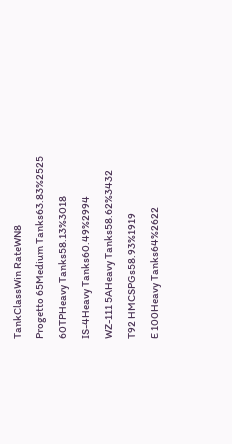TankClassWin RateWN8
Progetto 65Medium Tanks63.83%2525
60TPHeavy Tanks58.13%3018
IS-4Heavy Tanks60.49%2994
WZ-111 5AHeavy Tanks58.62%3432
T92 HMCSPGs58.93%1919
E 100Heavy Tanks64%2622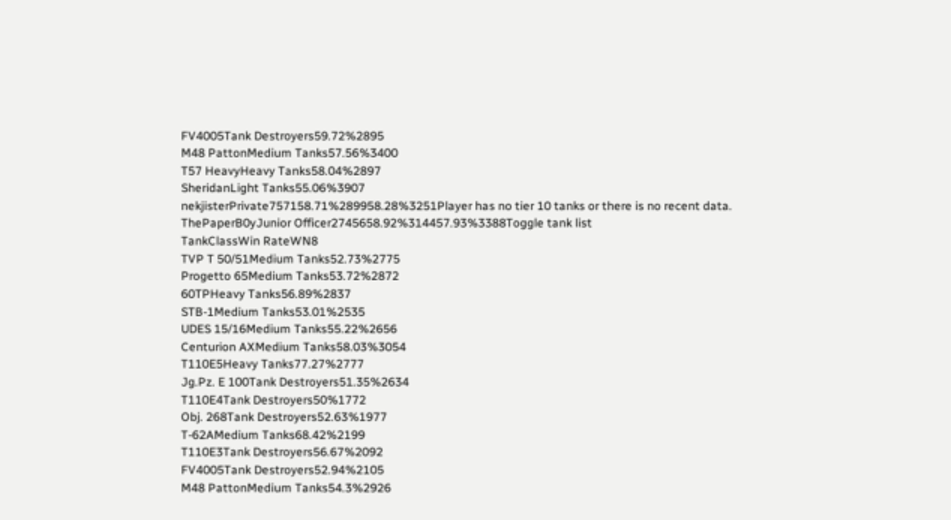FV4005Tank Destroyers59.72%2895
M48 PattonMedium Tanks57.56%3400
T57 HeavyHeavy Tanks58.04%2897
SheridanLight Tanks55.06%3907
nekjisterPrivate757158.71%289958.28%3251Player has no tier 10 tanks or there is no recent data.
ThePaperB0yJunior Officer2745658.92%314457.93%3388Toggle tank list
TankClassWin RateWN8
TVP T 50/51Medium Tanks52.73%2775
Progetto 65Medium Tanks53.72%2872
60TPHeavy Tanks56.89%2837
STB-1Medium Tanks53.01%2535
UDES 15/16Medium Tanks55.22%2656
Centurion AXMedium Tanks58.03%3054
T110E5Heavy Tanks77.27%2777
Jg.Pz. E 100Tank Destroyers51.35%2634
T110E4Tank Destroyers50%1772
Obj. 268Tank Destroyers52.63%1977
T-62AMedium Tanks68.42%2199
T110E3Tank Destroyers56.67%2092
FV4005Tank Destroyers52.94%2105
M48 PattonMedium Tanks54.3%2926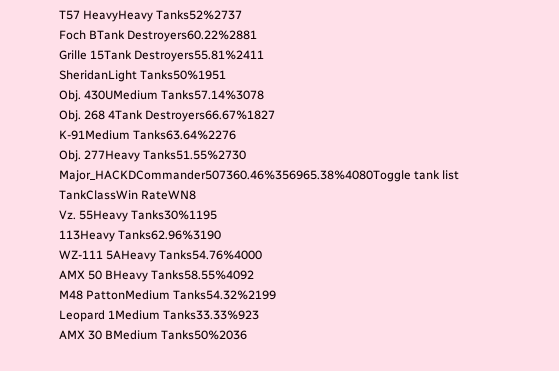T57 HeavyHeavy Tanks52%2737
Foch BTank Destroyers60.22%2881
Grille 15Tank Destroyers55.81%2411
SheridanLight Tanks50%1951
Obj. 430UMedium Tanks57.14%3078
Obj. 268 4Tank Destroyers66.67%1827
K-91Medium Tanks63.64%2276
Obj. 277Heavy Tanks51.55%2730
Major_HACKDCommander507360.46%356965.38%4080Toggle tank list
TankClassWin RateWN8
Vz. 55Heavy Tanks30%1195
113Heavy Tanks62.96%3190
WZ-111 5AHeavy Tanks54.76%4000
AMX 50 BHeavy Tanks58.55%4092
M48 PattonMedium Tanks54.32%2199
Leopard 1Medium Tanks33.33%923
AMX 30 BMedium Tanks50%2036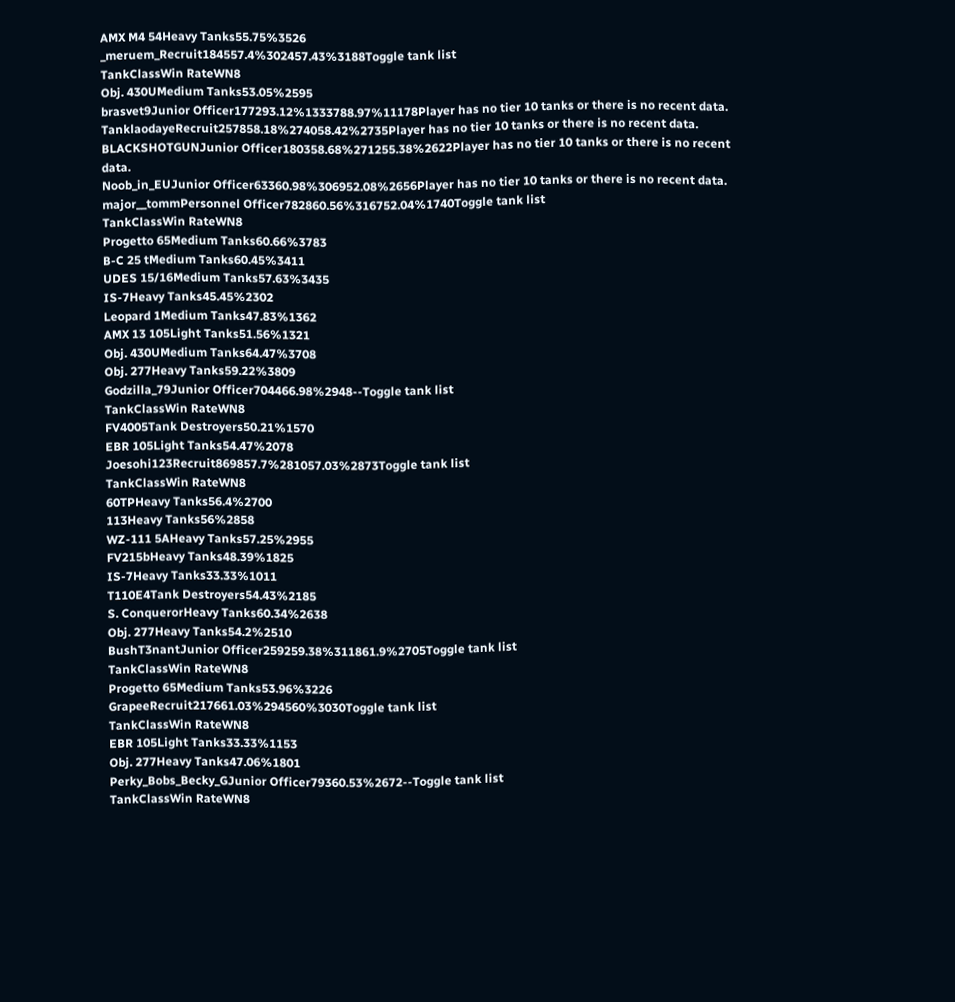AMX M4 54Heavy Tanks55.75%3526
_meruem_Recruit184557.4%302457.43%3188Toggle tank list
TankClassWin RateWN8
Obj. 430UMedium Tanks53.05%2595
brasvet9Junior Officer177293.12%1333788.97%11178Player has no tier 10 tanks or there is no recent data.
TanklaodayeRecruit257858.18%274058.42%2735Player has no tier 10 tanks or there is no recent data.
BLACKSHOTGUNJunior Officer180358.68%271255.38%2622Player has no tier 10 tanks or there is no recent data.
Noob_in_EUJunior Officer63360.98%306952.08%2656Player has no tier 10 tanks or there is no recent data.
major__tommPersonnel Officer782860.56%316752.04%1740Toggle tank list
TankClassWin RateWN8
Progetto 65Medium Tanks60.66%3783
B-C 25 tMedium Tanks60.45%3411
UDES 15/16Medium Tanks57.63%3435
IS-7Heavy Tanks45.45%2302
Leopard 1Medium Tanks47.83%1362
AMX 13 105Light Tanks51.56%1321
Obj. 430UMedium Tanks64.47%3708
Obj. 277Heavy Tanks59.22%3809
Godzilla_79Junior Officer704466.98%2948--Toggle tank list
TankClassWin RateWN8
FV4005Tank Destroyers50.21%1570
EBR 105Light Tanks54.47%2078
Joesohi123Recruit869857.7%281057.03%2873Toggle tank list
TankClassWin RateWN8
60TPHeavy Tanks56.4%2700
113Heavy Tanks56%2858
WZ-111 5AHeavy Tanks57.25%2955
FV215bHeavy Tanks48.39%1825
IS-7Heavy Tanks33.33%1011
T110E4Tank Destroyers54.43%2185
S. ConquerorHeavy Tanks60.34%2638
Obj. 277Heavy Tanks54.2%2510
BushT3nantJunior Officer259259.38%311861.9%2705Toggle tank list
TankClassWin RateWN8
Progetto 65Medium Tanks53.96%3226
GrapeeRecruit217661.03%294560%3030Toggle tank list
TankClassWin RateWN8
EBR 105Light Tanks33.33%1153
Obj. 277Heavy Tanks47.06%1801
Perky_Bobs_Becky_GJunior Officer79360.53%2672--Toggle tank list
TankClassWin RateWN8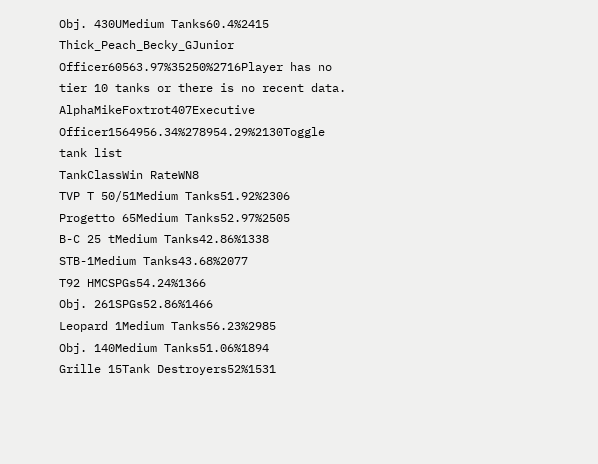Obj. 430UMedium Tanks60.4%2415
Thick_Peach_Becky_GJunior Officer60563.97%35250%2716Player has no tier 10 tanks or there is no recent data.
AlphaMikeFoxtrot407Executive Officer1564956.34%278954.29%2130Toggle tank list
TankClassWin RateWN8
TVP T 50/51Medium Tanks51.92%2306
Progetto 65Medium Tanks52.97%2505
B-C 25 tMedium Tanks42.86%1338
STB-1Medium Tanks43.68%2077
T92 HMCSPGs54.24%1366
Obj. 261SPGs52.86%1466
Leopard 1Medium Tanks56.23%2985
Obj. 140Medium Tanks51.06%1894
Grille 15Tank Destroyers52%1531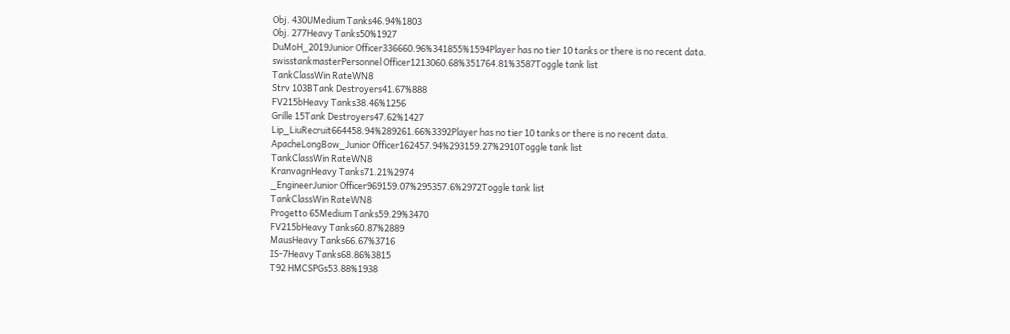Obj. 430UMedium Tanks46.94%1803
Obj. 277Heavy Tanks50%1927
DuMoH_2019Junior Officer336660.96%341855%1594Player has no tier 10 tanks or there is no recent data.
swisstankmasterPersonnel Officer1213060.68%351764.81%3587Toggle tank list
TankClassWin RateWN8
Strv 103BTank Destroyers41.67%888
FV215bHeavy Tanks38.46%1256
Grille 15Tank Destroyers47.62%1427
Lip_LiuRecruit664458.94%289261.66%3392Player has no tier 10 tanks or there is no recent data.
ApacheLongBow_Junior Officer162457.94%293159.27%2910Toggle tank list
TankClassWin RateWN8
KranvagnHeavy Tanks71.21%2974
_EngineerJunior Officer969159.07%295357.6%2972Toggle tank list
TankClassWin RateWN8
Progetto 65Medium Tanks59.29%3470
FV215bHeavy Tanks60.87%2889
MausHeavy Tanks66.67%3716
IS-7Heavy Tanks68.86%3815
T92 HMCSPGs53.88%1938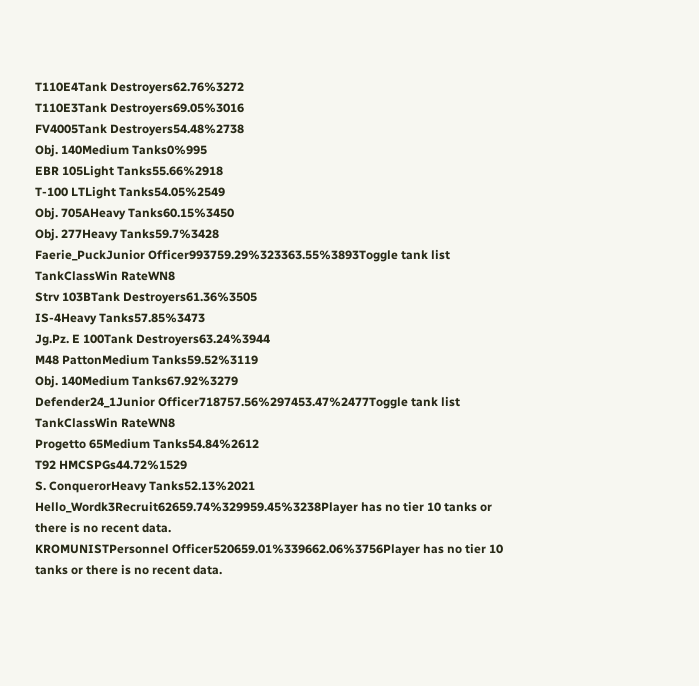T110E4Tank Destroyers62.76%3272
T110E3Tank Destroyers69.05%3016
FV4005Tank Destroyers54.48%2738
Obj. 140Medium Tanks0%995
EBR 105Light Tanks55.66%2918
T-100 LTLight Tanks54.05%2549
Obj. 705AHeavy Tanks60.15%3450
Obj. 277Heavy Tanks59.7%3428
Faerie_PuckJunior Officer993759.29%323363.55%3893Toggle tank list
TankClassWin RateWN8
Strv 103BTank Destroyers61.36%3505
IS-4Heavy Tanks57.85%3473
Jg.Pz. E 100Tank Destroyers63.24%3944
M48 PattonMedium Tanks59.52%3119
Obj. 140Medium Tanks67.92%3279
Defender24_1Junior Officer718757.56%297453.47%2477Toggle tank list
TankClassWin RateWN8
Progetto 65Medium Tanks54.84%2612
T92 HMCSPGs44.72%1529
S. ConquerorHeavy Tanks52.13%2021
Hello_Wordk3Recruit62659.74%329959.45%3238Player has no tier 10 tanks or there is no recent data.
KROMUNISTPersonnel Officer520659.01%339662.06%3756Player has no tier 10 tanks or there is no recent data.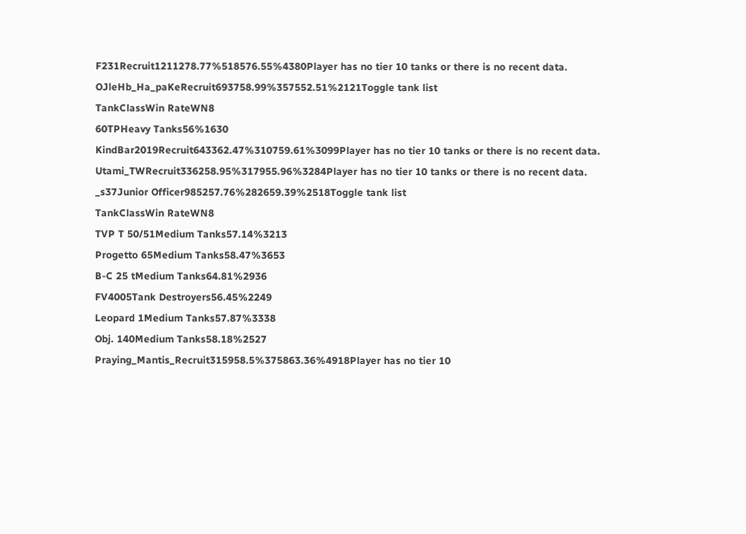F231Recruit1211278.77%518576.55%4380Player has no tier 10 tanks or there is no recent data.
OJleHb_Ha_paKeRecruit693758.99%357552.51%2121Toggle tank list
TankClassWin RateWN8
60TPHeavy Tanks56%1630
KindBar2019Recruit643362.47%310759.61%3099Player has no tier 10 tanks or there is no recent data.
Utami_TWRecruit336258.95%317955.96%3284Player has no tier 10 tanks or there is no recent data.
_s37Junior Officer985257.76%282659.39%2518Toggle tank list
TankClassWin RateWN8
TVP T 50/51Medium Tanks57.14%3213
Progetto 65Medium Tanks58.47%3653
B-C 25 tMedium Tanks64.81%2936
FV4005Tank Destroyers56.45%2249
Leopard 1Medium Tanks57.87%3338
Obj. 140Medium Tanks58.18%2527
Praying_Mantis_Recruit315958.5%375863.36%4918Player has no tier 10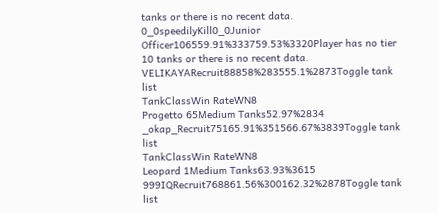tanks or there is no recent data.
0_0speedilyKill0_0Junior Officer106559.91%333759.53%3320Player has no tier 10 tanks or there is no recent data.
VELIKAYARecruit88858%283555.1%2873Toggle tank list
TankClassWin RateWN8
Progetto 65Medium Tanks52.97%2834
_okap_Recruit75165.91%351566.67%3839Toggle tank list
TankClassWin RateWN8
Leopard 1Medium Tanks63.93%3615
999IQRecruit768861.56%300162.32%2878Toggle tank list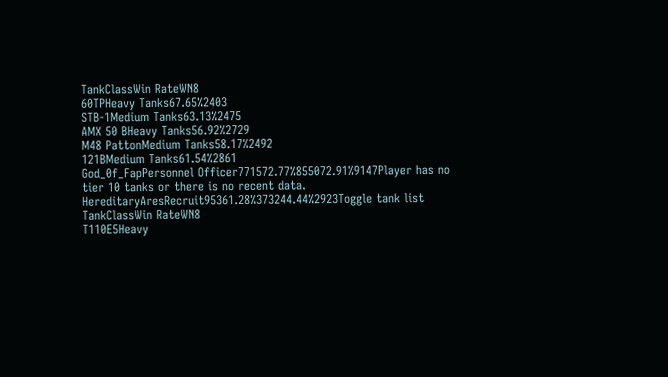TankClassWin RateWN8
60TPHeavy Tanks67.65%2403
STB-1Medium Tanks63.13%2475
AMX 50 BHeavy Tanks56.92%2729
M48 PattonMedium Tanks58.17%2492
121BMedium Tanks61.54%2861
God_0f_FapPersonnel Officer771572.77%855072.91%9147Player has no tier 10 tanks or there is no recent data.
HereditaryAresRecruit95361.28%373244.44%2923Toggle tank list
TankClassWin RateWN8
T110E5Heavy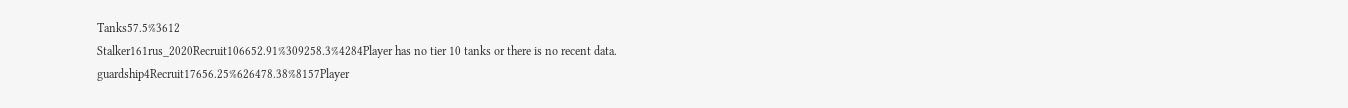Tanks57.5%3612
Stalker161rus_2020Recruit106652.91%309258.3%4284Player has no tier 10 tanks or there is no recent data.
guardship4Recruit17656.25%626478.38%8157Player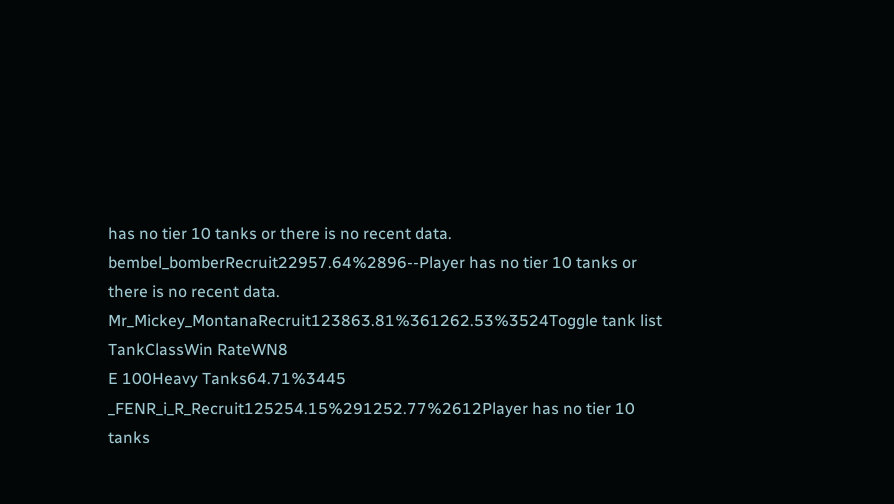has no tier 10 tanks or there is no recent data.
bembel_bomberRecruit22957.64%2896--Player has no tier 10 tanks or there is no recent data.
Mr_Mickey_MontanaRecruit123863.81%361262.53%3524Toggle tank list
TankClassWin RateWN8
E 100Heavy Tanks64.71%3445
_FENR_i_R_Recruit125254.15%291252.77%2612Player has no tier 10 tanks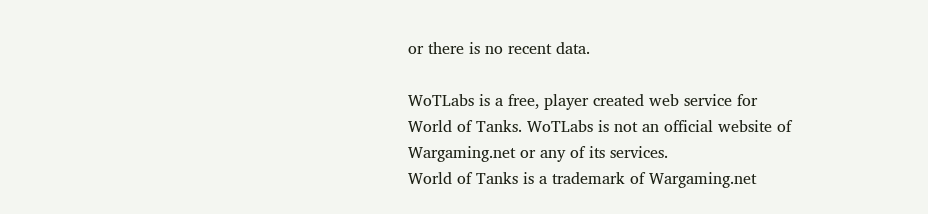or there is no recent data.

WoTLabs is a free, player created web service for World of Tanks. WoTLabs is not an official website of Wargaming.net or any of its services.
World of Tanks is a trademark of Wargaming.net